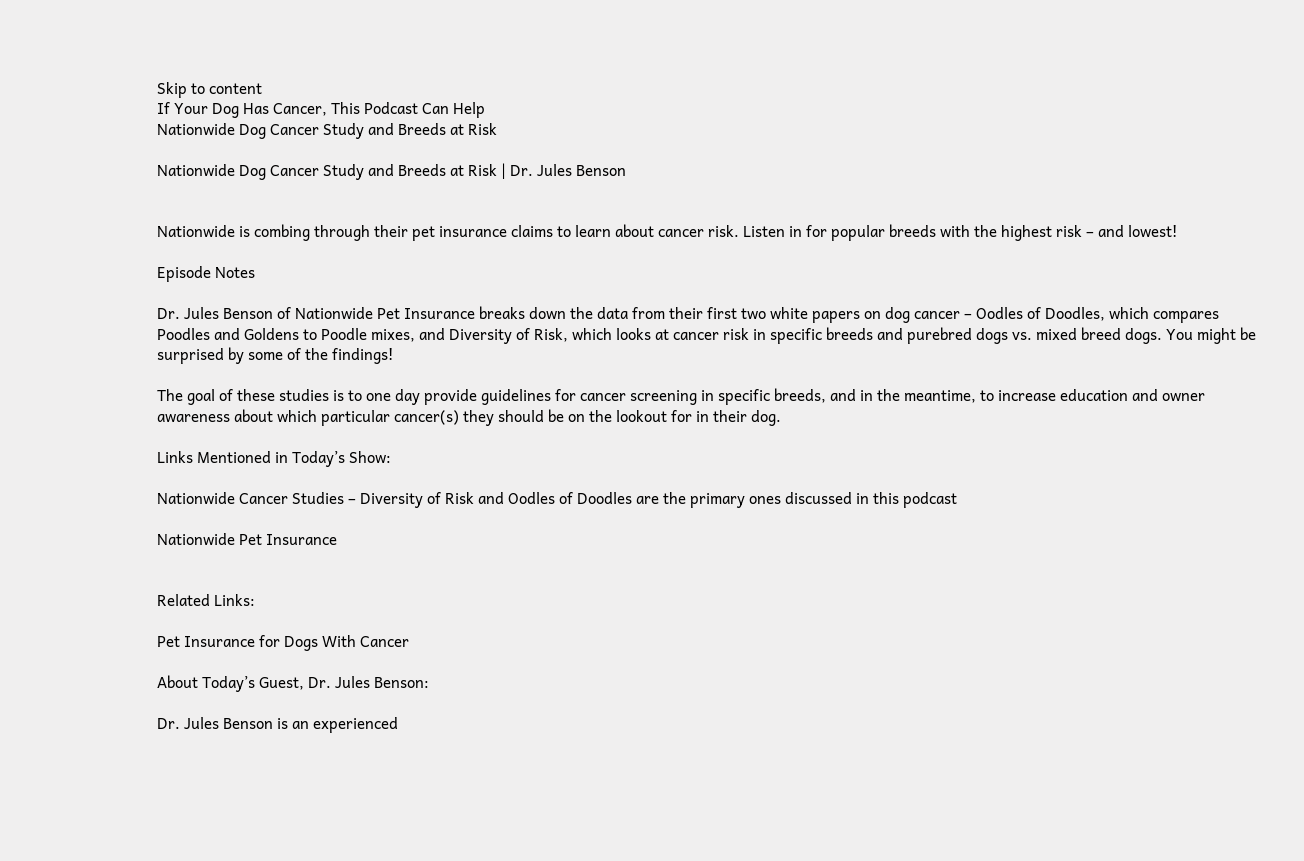Skip to content
If Your Dog Has Cancer, This Podcast Can Help
Nationwide Dog Cancer Study and Breeds at Risk

Nationwide Dog Cancer Study and Breeds at Risk | Dr. Jules Benson


Nationwide is combing through their pet insurance claims to learn about cancer risk. Listen in for popular breeds with the highest risk – and lowest!

Episode Notes

Dr. Jules Benson of Nationwide Pet Insurance breaks down the data from their first two white papers on dog cancer – Oodles of Doodles, which compares Poodles and Goldens to Poodle mixes, and Diversity of Risk, which looks at cancer risk in specific breeds and purebred dogs vs. mixed breed dogs. You might be surprised by some of the findings!

The goal of these studies is to one day provide guidelines for cancer screening in specific breeds, and in the meantime, to increase education and owner awareness about which particular cancer(s) they should be on the lookout for in their dog.

Links Mentioned in Today’s Show:

Nationwide Cancer Studies – Diversity of Risk and Oodles of Doodles are the primary ones discussed in this podcast

Nationwide Pet Insurance


Related Links:

Pet Insurance for Dogs With Cancer

About Today’s Guest, Dr. Jules Benson:

Dr. Jules Benson is an experienced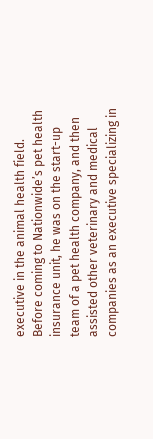executive in the animal health field. Before coming to Nationwide’s pet health insurance unit, he was on the start-up team of a pet health company, and then assisted other veterinary and medical companies as an executive specializing in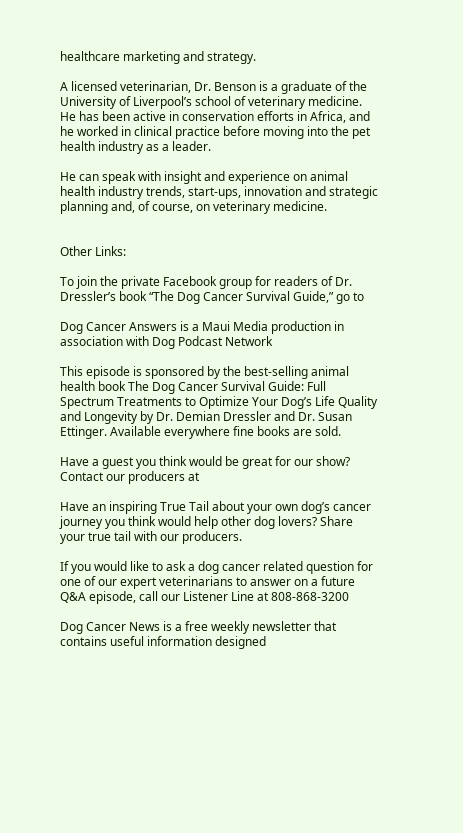healthcare marketing and strategy.

A licensed veterinarian, Dr. Benson is a graduate of the University of Liverpool’s school of veterinary medicine. He has been active in conservation efforts in Africa, and he worked in clinical practice before moving into the pet health industry as a leader.

He can speak with insight and experience on animal health industry trends, start-ups, innovation and strategic planning and, of course, on veterinary medicine.


Other Links:

To join the private Facebook group for readers of Dr. Dressler’s book “The Dog Cancer Survival Guide,” go to

Dog Cancer Answers is a Maui Media production in association with Dog Podcast Network

This episode is sponsored by the best-selling animal health book The Dog Cancer Survival Guide: Full Spectrum Treatments to Optimize Your Dog’s Life Quality and Longevity by Dr. Demian Dressler and Dr. Susan Ettinger. Available everywhere fine books are sold.

Have a guest you think would be great for our show? Contact our producers at

Have an inspiring True Tail about your own dog’s cancer journey you think would help other dog lovers? Share your true tail with our producers.

If you would like to ask a dog cancer related question for one of our expert veterinarians to answer on a future Q&A episode, call our Listener Line at 808-868-3200

Dog Cancer News is a free weekly newsletter that contains useful information designed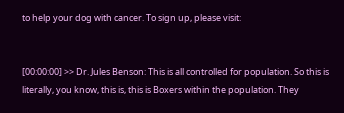to help your dog with cancer. To sign up, please visit:


[00:00:00] >> Dr. Jules Benson: This is all controlled for population. So this is literally, you know, this is, this is Boxers within the population. They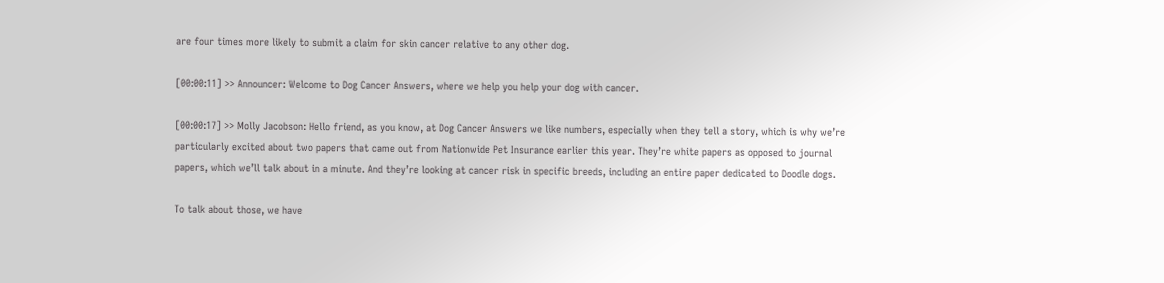are four times more likely to submit a claim for skin cancer relative to any other dog.

[00:00:11] >> Announcer: Welcome to Dog Cancer Answers, where we help you help your dog with cancer.

[00:00:17] >> Molly Jacobson: Hello friend, as you know, at Dog Cancer Answers we like numbers, especially when they tell a story, which is why we’re particularly excited about two papers that came out from Nationwide Pet Insurance earlier this year. They’re white papers as opposed to journal papers, which we’ll talk about in a minute. And they’re looking at cancer risk in specific breeds, including an entire paper dedicated to Doodle dogs.

To talk about those, we have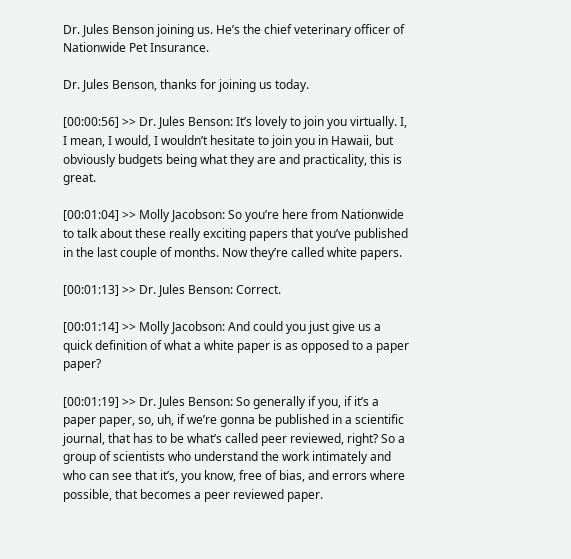Dr. Jules Benson joining us. He’s the chief veterinary officer of Nationwide Pet Insurance.

Dr. Jules Benson, thanks for joining us today.

[00:00:56] >> Dr. Jules Benson: It’s lovely to join you virtually. I, I mean, I would, I wouldn’t hesitate to join you in Hawaii, but obviously budgets being what they are and practicality, this is great.

[00:01:04] >> Molly Jacobson: So you’re here from Nationwide to talk about these really exciting papers that you’ve published in the last couple of months. Now they’re called white papers.

[00:01:13] >> Dr. Jules Benson: Correct.

[00:01:14] >> Molly Jacobson: And could you just give us a quick definition of what a white paper is as opposed to a paper paper?

[00:01:19] >> Dr. Jules Benson: So generally if you, if it’s a paper paper, so, uh, if we’re gonna be published in a scientific journal, that has to be what’s called peer reviewed, right? So a group of scientists who understand the work intimately and who can see that it’s, you know, free of bias, and errors where possible, that becomes a peer reviewed paper.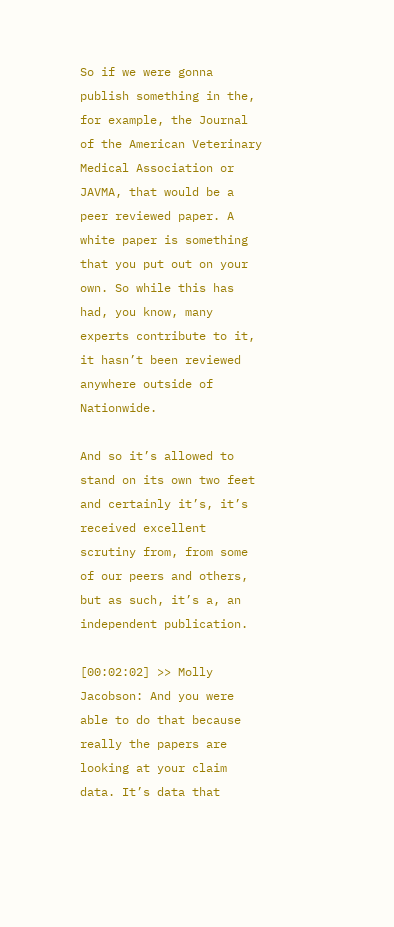So if we were gonna publish something in the, for example, the Journal of the American Veterinary Medical Association or JAVMA, that would be a peer reviewed paper. A white paper is something that you put out on your own. So while this has had, you know, many experts contribute to it, it hasn’t been reviewed anywhere outside of Nationwide.

And so it’s allowed to stand on its own two feet and certainly it’s, it’s received excellent scrutiny from, from some of our peers and others, but as such, it’s a, an independent publication.

[00:02:02] >> Molly Jacobson: And you were able to do that because really the papers are looking at your claim data. It’s data that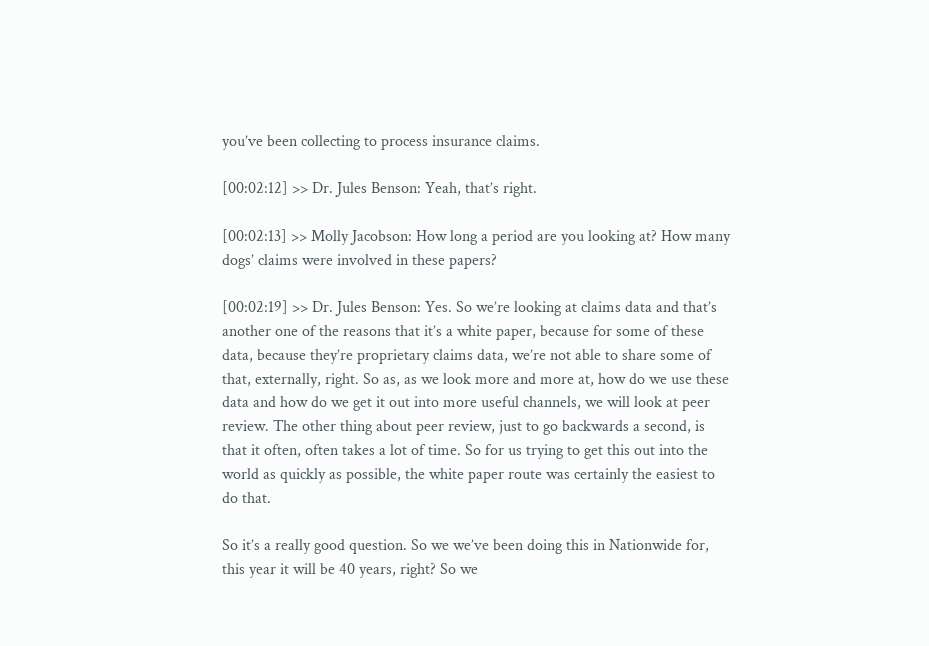you’ve been collecting to process insurance claims.

[00:02:12] >> Dr. Jules Benson: Yeah, that’s right.

[00:02:13] >> Molly Jacobson: How long a period are you looking at? How many dogs’ claims were involved in these papers?

[00:02:19] >> Dr. Jules Benson: Yes. So we’re looking at claims data and that’s another one of the reasons that it’s a white paper, because for some of these data, because they’re proprietary claims data, we’re not able to share some of that, externally, right. So as, as we look more and more at, how do we use these data and how do we get it out into more useful channels, we will look at peer review. The other thing about peer review, just to go backwards a second, is that it often, often takes a lot of time. So for us trying to get this out into the world as quickly as possible, the white paper route was certainly the easiest to do that.

So it’s a really good question. So we we’ve been doing this in Nationwide for, this year it will be 40 years, right? So we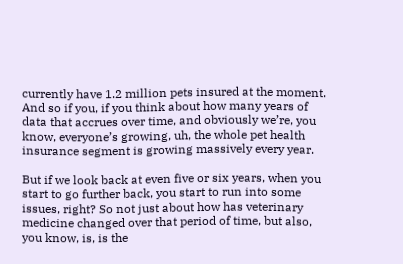currently have 1.2 million pets insured at the moment. And so if you, if you think about how many years of data that accrues over time, and obviously we’re, you know, everyone’s growing, uh, the whole pet health insurance segment is growing massively every year.

But if we look back at even five or six years, when you start to go further back, you start to run into some issues, right? So not just about how has veterinary medicine changed over that period of time, but also, you know, is, is the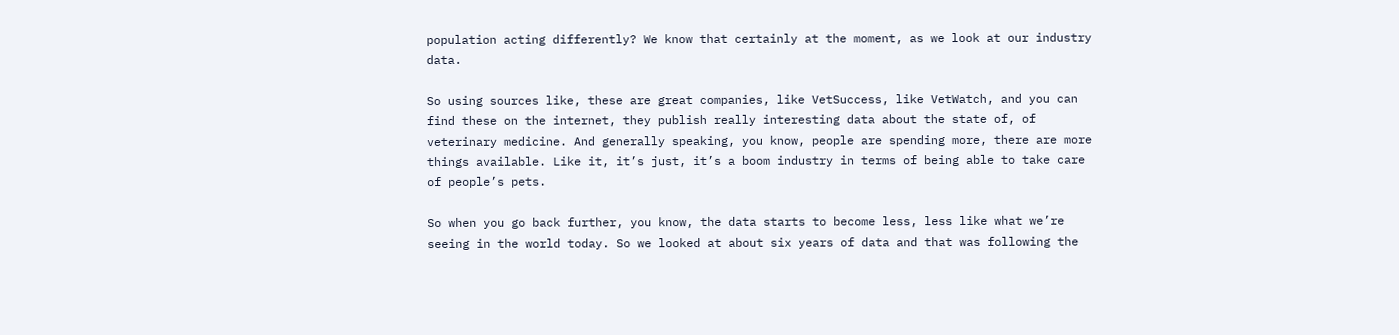population acting differently? We know that certainly at the moment, as we look at our industry data.

So using sources like, these are great companies, like VetSuccess, like VetWatch, and you can find these on the internet, they publish really interesting data about the state of, of veterinary medicine. And generally speaking, you know, people are spending more, there are more things available. Like it, it’s just, it’s a boom industry in terms of being able to take care of people’s pets.

So when you go back further, you know, the data starts to become less, less like what we’re seeing in the world today. So we looked at about six years of data and that was following the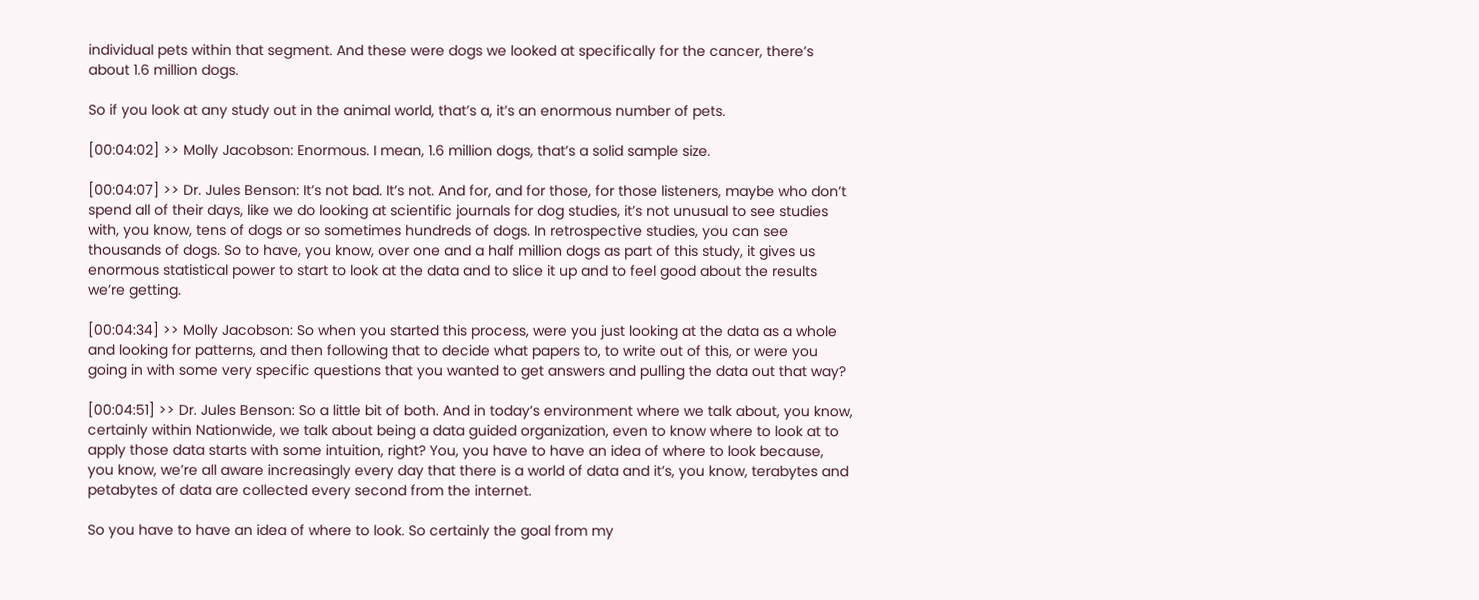individual pets within that segment. And these were dogs we looked at specifically for the cancer, there’s about 1.6 million dogs.

So if you look at any study out in the animal world, that’s a, it’s an enormous number of pets.

[00:04:02] >> Molly Jacobson: Enormous. I mean, 1.6 million dogs, that’s a solid sample size.

[00:04:07] >> Dr. Jules Benson: It’s not bad. It’s not. And for, and for those, for those listeners, maybe who don’t spend all of their days, like we do looking at scientific journals for dog studies, it’s not unusual to see studies with, you know, tens of dogs or so sometimes hundreds of dogs. In retrospective studies, you can see thousands of dogs. So to have, you know, over one and a half million dogs as part of this study, it gives us enormous statistical power to start to look at the data and to slice it up and to feel good about the results we’re getting.

[00:04:34] >> Molly Jacobson: So when you started this process, were you just looking at the data as a whole and looking for patterns, and then following that to decide what papers to, to write out of this, or were you going in with some very specific questions that you wanted to get answers and pulling the data out that way?

[00:04:51] >> Dr. Jules Benson: So a little bit of both. And in today’s environment where we talk about, you know, certainly within Nationwide, we talk about being a data guided organization, even to know where to look at to apply those data starts with some intuition, right? You, you have to have an idea of where to look because, you know, we’re all aware increasingly every day that there is a world of data and it’s, you know, terabytes and petabytes of data are collected every second from the internet.

So you have to have an idea of where to look. So certainly the goal from my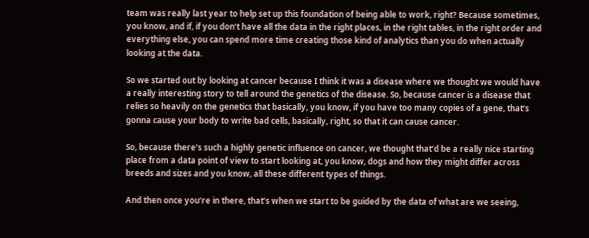team was really last year to help set up this foundation of being able to work, right? Because sometimes, you know, and if, if you don’t have all the data in the right places, in the right tables, in the right order and everything else, you can spend more time creating those kind of analytics than you do when actually looking at the data.

So we started out by looking at cancer because I think it was a disease where we thought we would have a really interesting story to tell around the genetics of the disease. So, because cancer is a disease that relies so heavily on the genetics that basically, you know, if you have too many copies of a gene, that’s gonna cause your body to write bad cells, basically, right, so that it can cause cancer.

So, because there’s such a highly genetic influence on cancer, we thought that’d be a really nice starting place from a data point of view to start looking at, you know, dogs and how they might differ across breeds and sizes and you know, all these different types of things.

And then once you’re in there, that’s when we start to be guided by the data of what are we seeing,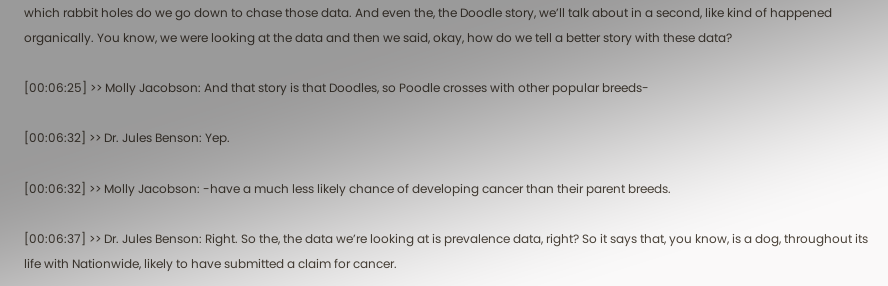which rabbit holes do we go down to chase those data. And even the, the Doodle story, we’ll talk about in a second, like kind of happened organically. You know, we were looking at the data and then we said, okay, how do we tell a better story with these data?

[00:06:25] >> Molly Jacobson: And that story is that Doodles, so Poodle crosses with other popular breeds-

[00:06:32] >> Dr. Jules Benson: Yep.

[00:06:32] >> Molly Jacobson: -have a much less likely chance of developing cancer than their parent breeds.

[00:06:37] >> Dr. Jules Benson: Right. So the, the data we’re looking at is prevalence data, right? So it says that, you know, is a dog, throughout its life with Nationwide, likely to have submitted a claim for cancer.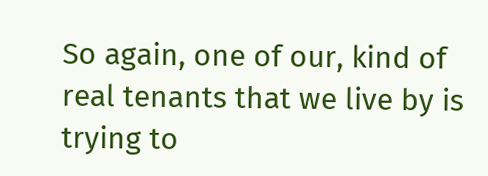So again, one of our, kind of real tenants that we live by is trying to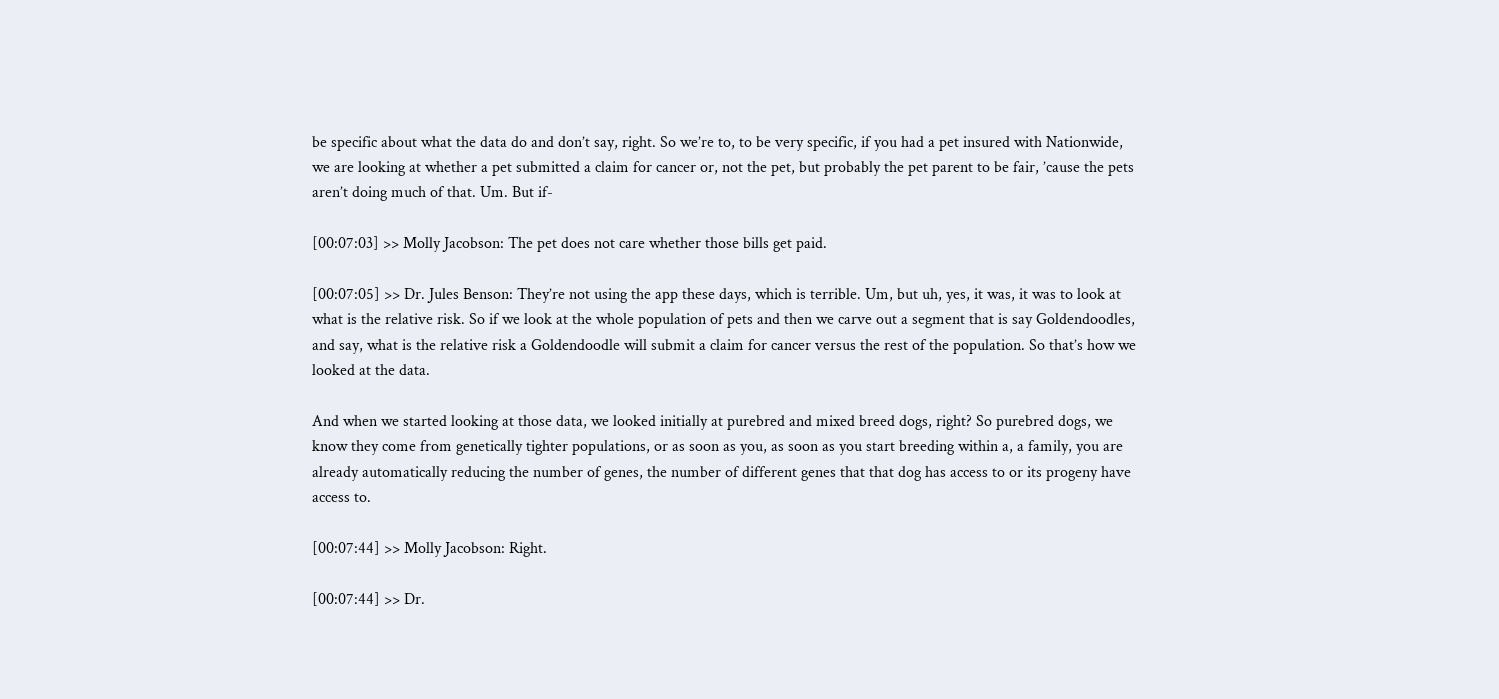be specific about what the data do and don’t say, right. So we’re to, to be very specific, if you had a pet insured with Nationwide, we are looking at whether a pet submitted a claim for cancer or, not the pet, but probably the pet parent to be fair, ’cause the pets aren’t doing much of that. Um. But if-

[00:07:03] >> Molly Jacobson: The pet does not care whether those bills get paid.

[00:07:05] >> Dr. Jules Benson: They’re not using the app these days, which is terrible. Um, but uh, yes, it was, it was to look at what is the relative risk. So if we look at the whole population of pets and then we carve out a segment that is say Goldendoodles, and say, what is the relative risk a Goldendoodle will submit a claim for cancer versus the rest of the population. So that’s how we looked at the data.

And when we started looking at those data, we looked initially at purebred and mixed breed dogs, right? So purebred dogs, we know they come from genetically tighter populations, or as soon as you, as soon as you start breeding within a, a family, you are already automatically reducing the number of genes, the number of different genes that that dog has access to or its progeny have access to.

[00:07:44] >> Molly Jacobson: Right.

[00:07:44] >> Dr.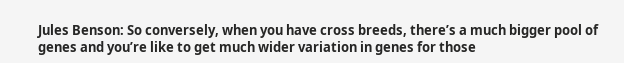Jules Benson: So conversely, when you have cross breeds, there’s a much bigger pool of genes and you’re like to get much wider variation in genes for those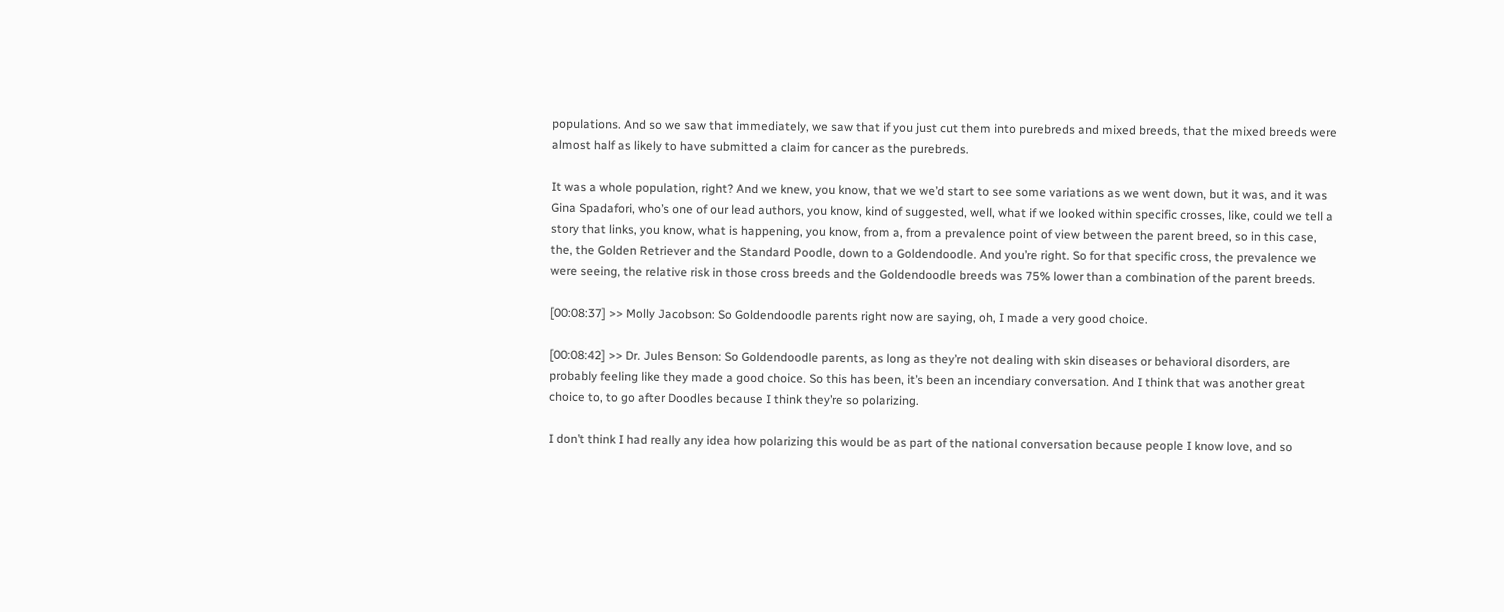populations. And so we saw that immediately, we saw that if you just cut them into purebreds and mixed breeds, that the mixed breeds were almost half as likely to have submitted a claim for cancer as the purebreds.

It was a whole population, right? And we knew, you know, that we we’d start to see some variations as we went down, but it was, and it was Gina Spadafori, who’s one of our lead authors, you know, kind of suggested, well, what if we looked within specific crosses, like, could we tell a story that links, you know, what is happening, you know, from a, from a prevalence point of view between the parent breed, so in this case, the, the Golden Retriever and the Standard Poodle, down to a Goldendoodle. And you’re right. So for that specific cross, the prevalence we were seeing, the relative risk in those cross breeds and the Goldendoodle breeds was 75% lower than a combination of the parent breeds.

[00:08:37] >> Molly Jacobson: So Goldendoodle parents right now are saying, oh, I made a very good choice.

[00:08:42] >> Dr. Jules Benson: So Goldendoodle parents, as long as they’re not dealing with skin diseases or behavioral disorders, are probably feeling like they made a good choice. So this has been, it’s been an incendiary conversation. And I think that was another great choice to, to go after Doodles because I think they’re so polarizing.

I don’t think I had really any idea how polarizing this would be as part of the national conversation because people I know love, and so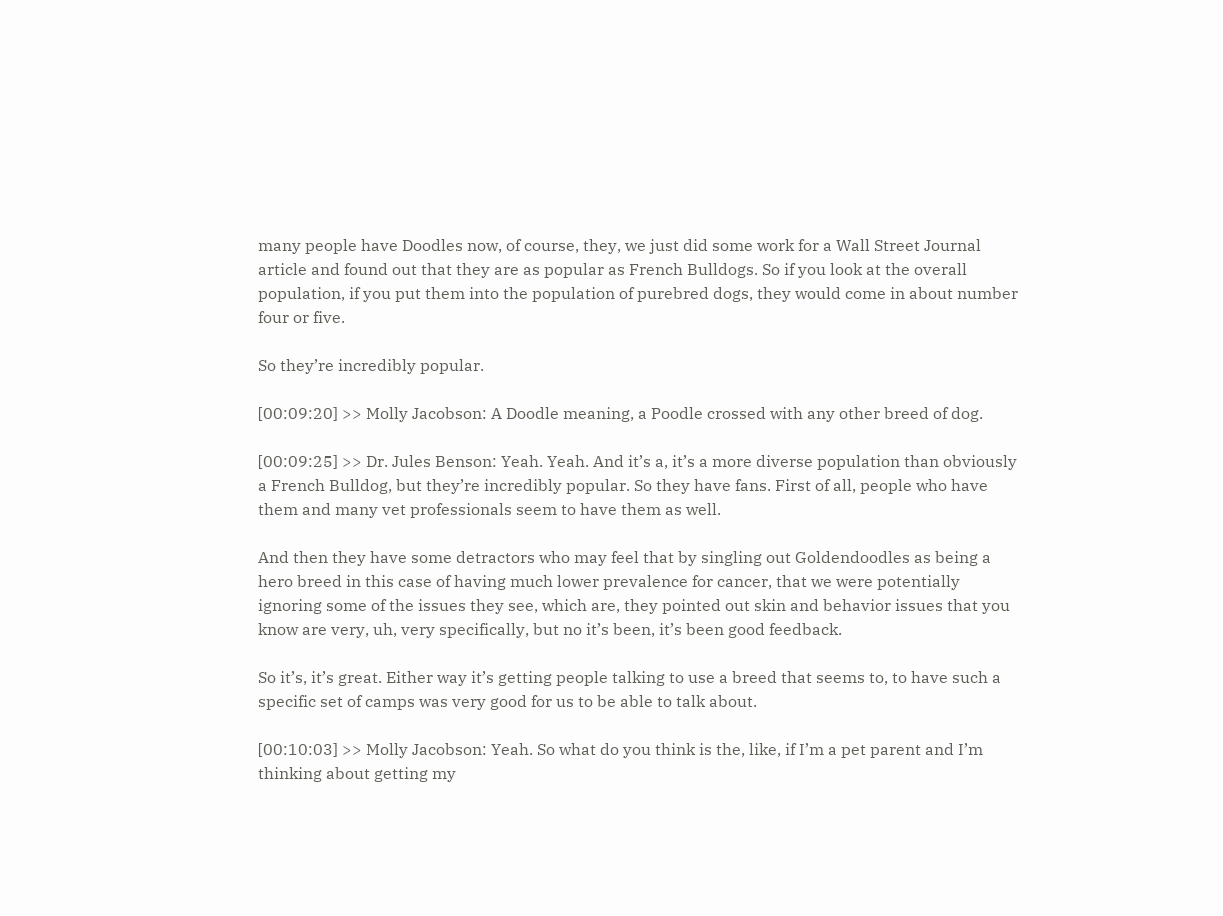many people have Doodles now, of course, they, we just did some work for a Wall Street Journal article and found out that they are as popular as French Bulldogs. So if you look at the overall population, if you put them into the population of purebred dogs, they would come in about number four or five.

So they’re incredibly popular.

[00:09:20] >> Molly Jacobson: A Doodle meaning, a Poodle crossed with any other breed of dog.

[00:09:25] >> Dr. Jules Benson: Yeah. Yeah. And it’s a, it’s a more diverse population than obviously a French Bulldog, but they’re incredibly popular. So they have fans. First of all, people who have them and many vet professionals seem to have them as well.

And then they have some detractors who may feel that by singling out Goldendoodles as being a hero breed in this case of having much lower prevalence for cancer, that we were potentially ignoring some of the issues they see, which are, they pointed out skin and behavior issues that you know are very, uh, very specifically, but no it’s been, it’s been good feedback.

So it’s, it’s great. Either way it’s getting people talking to use a breed that seems to, to have such a specific set of camps was very good for us to be able to talk about.

[00:10:03] >> Molly Jacobson: Yeah. So what do you think is the, like, if I’m a pet parent and I’m thinking about getting my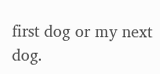first dog or my next dog.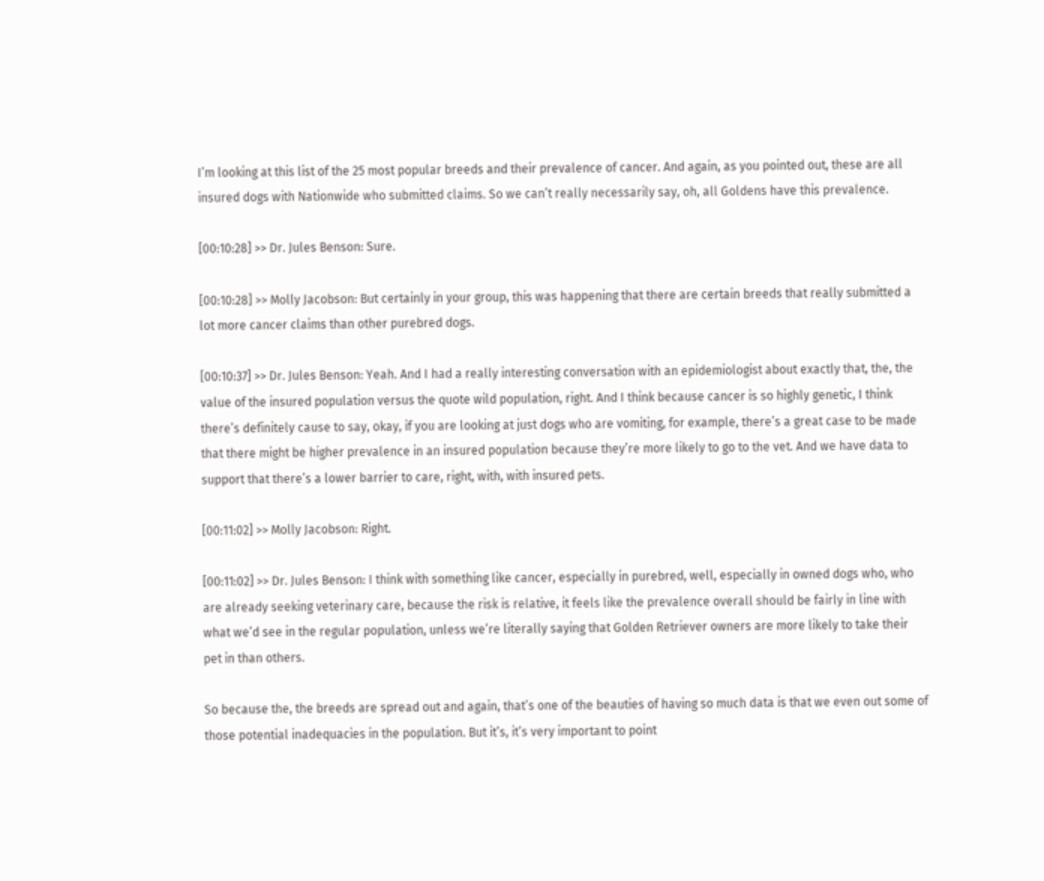I’m looking at this list of the 25 most popular breeds and their prevalence of cancer. And again, as you pointed out, these are all insured dogs with Nationwide who submitted claims. So we can’t really necessarily say, oh, all Goldens have this prevalence.

[00:10:28] >> Dr. Jules Benson: Sure.

[00:10:28] >> Molly Jacobson: But certainly in your group, this was happening that there are certain breeds that really submitted a lot more cancer claims than other purebred dogs.

[00:10:37] >> Dr. Jules Benson: Yeah. And I had a really interesting conversation with an epidemiologist about exactly that, the, the value of the insured population versus the quote wild population, right. And I think because cancer is so highly genetic, I think there’s definitely cause to say, okay, if you are looking at just dogs who are vomiting, for example, there’s a great case to be made that there might be higher prevalence in an insured population because they’re more likely to go to the vet. And we have data to support that there’s a lower barrier to care, right, with, with insured pets.

[00:11:02] >> Molly Jacobson: Right.

[00:11:02] >> Dr. Jules Benson: I think with something like cancer, especially in purebred, well, especially in owned dogs who, who are already seeking veterinary care, because the risk is relative, it feels like the prevalence overall should be fairly in line with what we’d see in the regular population, unless we’re literally saying that Golden Retriever owners are more likely to take their pet in than others.

So because the, the breeds are spread out and again, that’s one of the beauties of having so much data is that we even out some of those potential inadequacies in the population. But it’s, it’s very important to point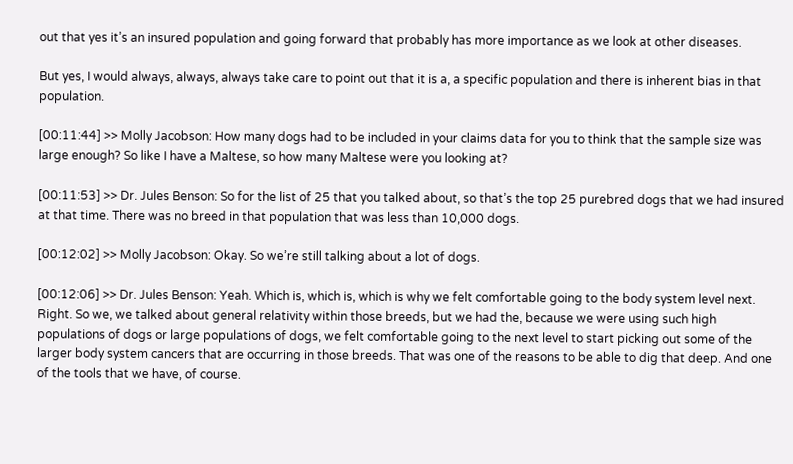out that yes it’s an insured population and going forward that probably has more importance as we look at other diseases.

But yes, I would always, always, always take care to point out that it is a, a specific population and there is inherent bias in that population.

[00:11:44] >> Molly Jacobson: How many dogs had to be included in your claims data for you to think that the sample size was large enough? So like I have a Maltese, so how many Maltese were you looking at?

[00:11:53] >> Dr. Jules Benson: So for the list of 25 that you talked about, so that’s the top 25 purebred dogs that we had insured at that time. There was no breed in that population that was less than 10,000 dogs.

[00:12:02] >> Molly Jacobson: Okay. So we’re still talking about a lot of dogs.

[00:12:06] >> Dr. Jules Benson: Yeah. Which is, which is, which is why we felt comfortable going to the body system level next. Right. So we, we talked about general relativity within those breeds, but we had the, because we were using such high populations of dogs or large populations of dogs, we felt comfortable going to the next level to start picking out some of the larger body system cancers that are occurring in those breeds. That was one of the reasons to be able to dig that deep. And one of the tools that we have, of course.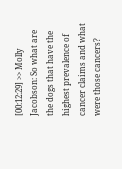[00:12:29] >> Molly Jacobson: So what are the dogs that have the highest prevalence of cancer claims and what were those cancers?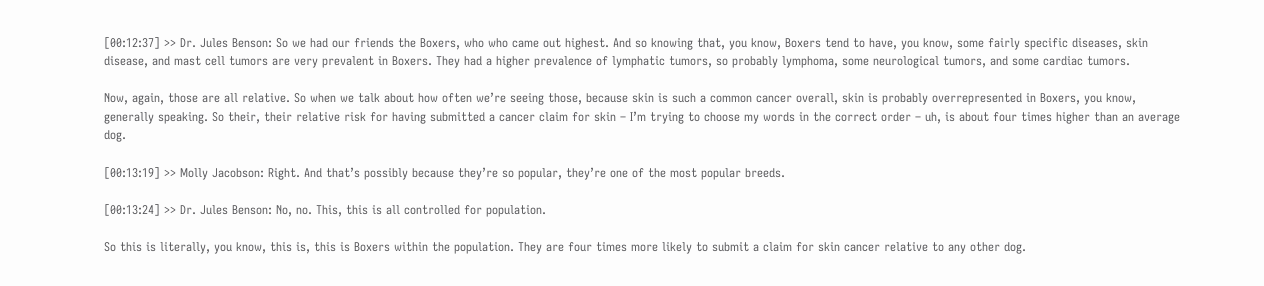[00:12:37] >> Dr. Jules Benson: So we had our friends the Boxers, who who came out highest. And so knowing that, you know, Boxers tend to have, you know, some fairly specific diseases, skin disease, and mast cell tumors are very prevalent in Boxers. They had a higher prevalence of lymphatic tumors, so probably lymphoma, some neurological tumors, and some cardiac tumors.

Now, again, those are all relative. So when we talk about how often we’re seeing those, because skin is such a common cancer overall, skin is probably overrepresented in Boxers, you know, generally speaking. So their, their relative risk for having submitted a cancer claim for skin – I’m trying to choose my words in the correct order – uh, is about four times higher than an average dog.

[00:13:19] >> Molly Jacobson: Right. And that’s possibly because they’re so popular, they’re one of the most popular breeds.

[00:13:24] >> Dr. Jules Benson: No, no. This, this is all controlled for population.

So this is literally, you know, this is, this is Boxers within the population. They are four times more likely to submit a claim for skin cancer relative to any other dog.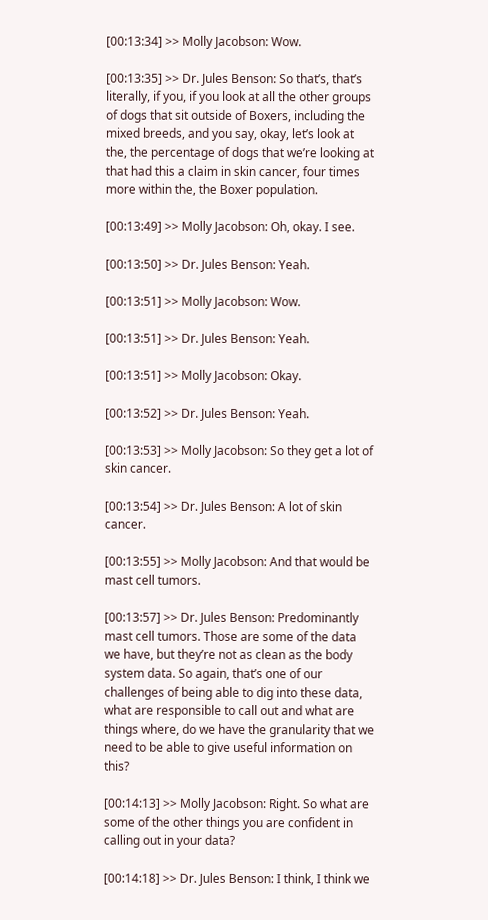[00:13:34] >> Molly Jacobson: Wow.

[00:13:35] >> Dr. Jules Benson: So that’s, that’s literally, if you, if you look at all the other groups of dogs that sit outside of Boxers, including the mixed breeds, and you say, okay, let’s look at the, the percentage of dogs that we’re looking at that had this a claim in skin cancer, four times more within the, the Boxer population.

[00:13:49] >> Molly Jacobson: Oh, okay. I see.

[00:13:50] >> Dr. Jules Benson: Yeah.

[00:13:51] >> Molly Jacobson: Wow.

[00:13:51] >> Dr. Jules Benson: Yeah.

[00:13:51] >> Molly Jacobson: Okay.

[00:13:52] >> Dr. Jules Benson: Yeah.

[00:13:53] >> Molly Jacobson: So they get a lot of skin cancer.

[00:13:54] >> Dr. Jules Benson: A lot of skin cancer.

[00:13:55] >> Molly Jacobson: And that would be mast cell tumors.

[00:13:57] >> Dr. Jules Benson: Predominantly mast cell tumors. Those are some of the data we have, but they’re not as clean as the body system data. So again, that’s one of our challenges of being able to dig into these data, what are responsible to call out and what are things where, do we have the granularity that we need to be able to give useful information on this?

[00:14:13] >> Molly Jacobson: Right. So what are some of the other things you are confident in calling out in your data?

[00:14:18] >> Dr. Jules Benson: I think, I think we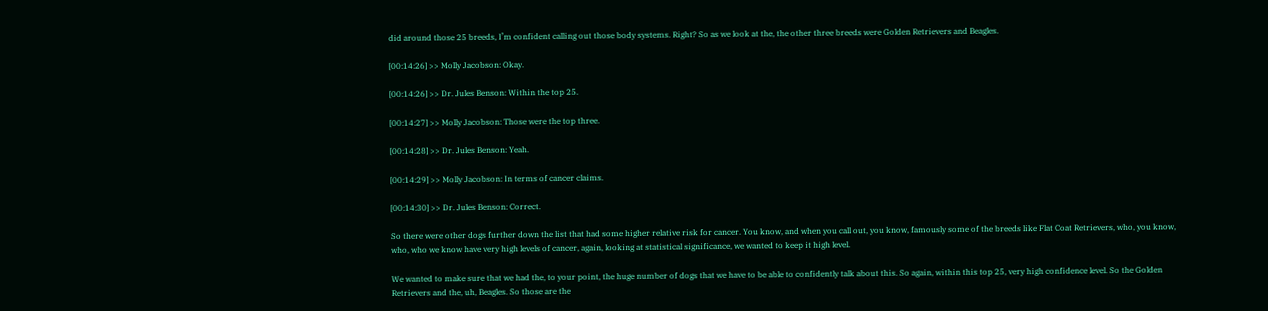did around those 25 breeds, I’m confident calling out those body systems. Right? So as we look at the, the other three breeds were Golden Retrievers and Beagles.

[00:14:26] >> Molly Jacobson: Okay.

[00:14:26] >> Dr. Jules Benson: Within the top 25.

[00:14:27] >> Molly Jacobson: Those were the top three.

[00:14:28] >> Dr. Jules Benson: Yeah.

[00:14:29] >> Molly Jacobson: In terms of cancer claims.

[00:14:30] >> Dr. Jules Benson: Correct.

So there were other dogs further down the list that had some higher relative risk for cancer. You know, and when you call out, you know, famously some of the breeds like Flat Coat Retrievers, who, you know, who, who we know have very high levels of cancer, again, looking at statistical significance, we wanted to keep it high level.

We wanted to make sure that we had the, to your point, the huge number of dogs that we have to be able to confidently talk about this. So again, within this top 25, very high confidence level. So the Golden Retrievers and the, uh, Beagles. So those are the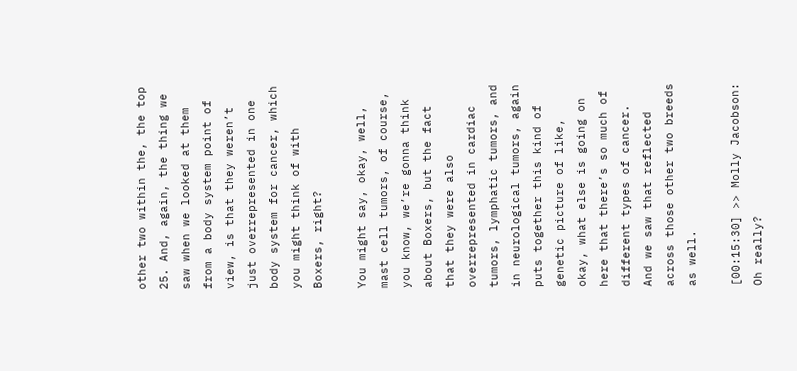other two within the, the top 25. And, again, the thing we saw when we looked at them from a body system point of view, is that they weren’t just overrepresented in one body system for cancer, which you might think of with Boxers, right?

You might say, okay, well, mast cell tumors, of course, you know, we’re gonna think about Boxers, but the fact that they were also overrepresented in cardiac tumors, lymphatic tumors, and in neurological tumors, again puts together this kind of genetic picture of like, okay, what else is going on here that there’s so much of different types of cancer. And we saw that reflected across those other two breeds as well.

[00:15:30] >> Molly Jacobson: Oh really?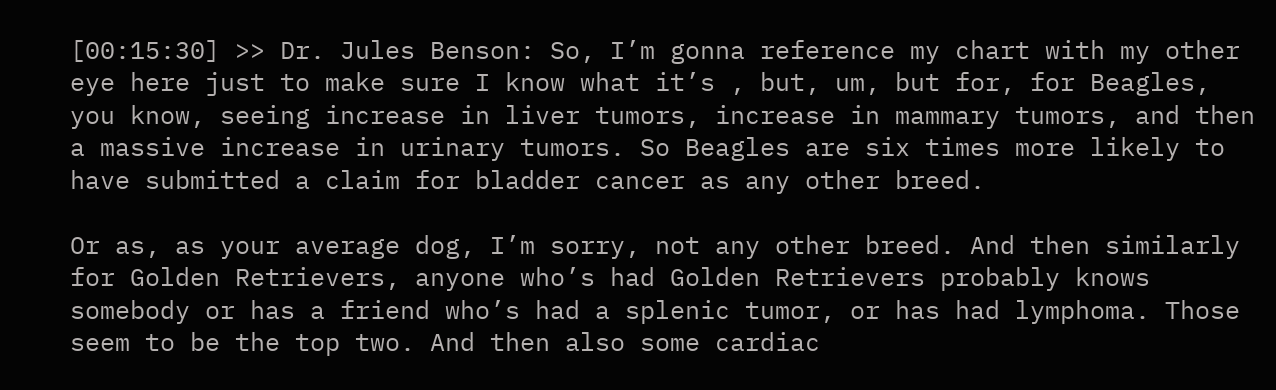[00:15:30] >> Dr. Jules Benson: So, I’m gonna reference my chart with my other eye here just to make sure I know what it’s , but, um, but for, for Beagles, you know, seeing increase in liver tumors, increase in mammary tumors, and then a massive increase in urinary tumors. So Beagles are six times more likely to have submitted a claim for bladder cancer as any other breed.

Or as, as your average dog, I’m sorry, not any other breed. And then similarly for Golden Retrievers, anyone who’s had Golden Retrievers probably knows somebody or has a friend who’s had a splenic tumor, or has had lymphoma. Those seem to be the top two. And then also some cardiac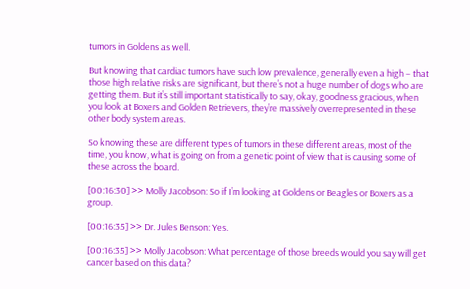tumors in Goldens as well.

But knowing that cardiac tumors have such low prevalence, generally even a high – that those high relative risks are significant, but there’s not a huge number of dogs who are getting them. But it’s still important statistically to say, okay, goodness gracious, when you look at Boxers and Golden Retrievers, they’re massively overrepresented in these other body system areas.

So knowing these are different types of tumors in these different areas, most of the time, you know, what is going on from a genetic point of view that is causing some of these across the board.

[00:16:30] >> Molly Jacobson: So if I’m looking at Goldens or Beagles or Boxers as a group.

[00:16:35] >> Dr. Jules Benson: Yes.

[00:16:35] >> Molly Jacobson: What percentage of those breeds would you say will get cancer based on this data?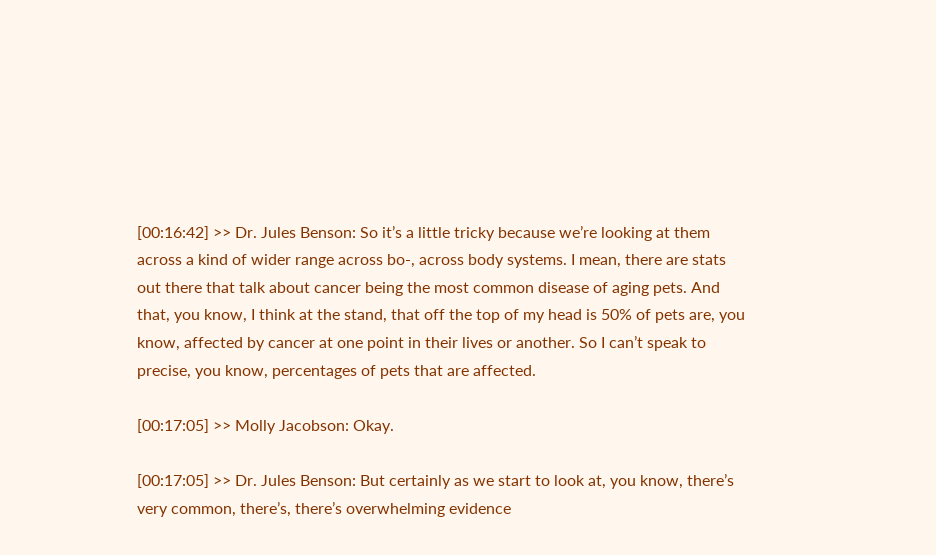[00:16:42] >> Dr. Jules Benson: So it’s a little tricky because we’re looking at them across a kind of wider range across bo-, across body systems. I mean, there are stats out there that talk about cancer being the most common disease of aging pets. And that, you know, I think at the stand, that off the top of my head is 50% of pets are, you know, affected by cancer at one point in their lives or another. So I can’t speak to precise, you know, percentages of pets that are affected.

[00:17:05] >> Molly Jacobson: Okay.

[00:17:05] >> Dr. Jules Benson: But certainly as we start to look at, you know, there’s very common, there’s, there’s overwhelming evidence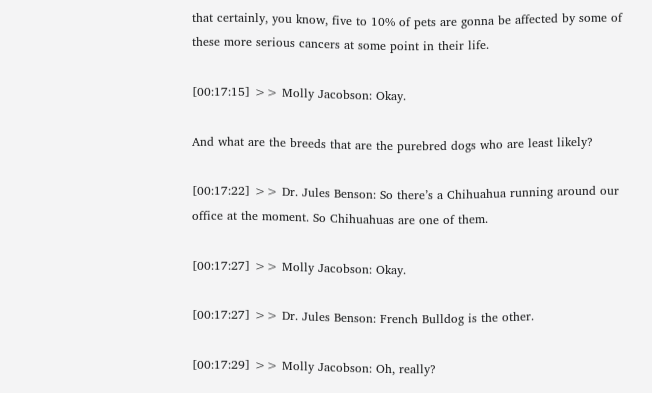that certainly, you know, five to 10% of pets are gonna be affected by some of these more serious cancers at some point in their life.

[00:17:15] >> Molly Jacobson: Okay.

And what are the breeds that are the purebred dogs who are least likely?

[00:17:22] >> Dr. Jules Benson: So there’s a Chihuahua running around our office at the moment. So Chihuahuas are one of them.

[00:17:27] >> Molly Jacobson: Okay.

[00:17:27] >> Dr. Jules Benson: French Bulldog is the other.

[00:17:29] >> Molly Jacobson: Oh, really?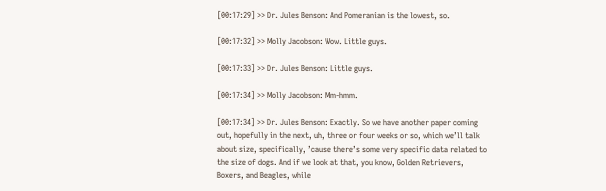[00:17:29] >> Dr. Jules Benson: And Pomeranian is the lowest, so.

[00:17:32] >> Molly Jacobson: Wow. Little guys.

[00:17:33] >> Dr. Jules Benson: Little guys.

[00:17:34] >> Molly Jacobson: Mm-hmm.

[00:17:34] >> Dr. Jules Benson: Exactly. So we have another paper coming out, hopefully in the next, uh, three or four weeks or so, which we’ll talk about size, specifically, ’cause there’s some very specific data related to the size of dogs. And if we look at that, you know, Golden Retrievers, Boxers, and Beagles, while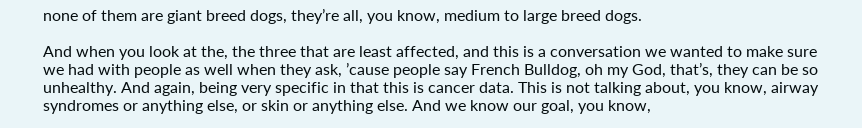none of them are giant breed dogs, they’re all, you know, medium to large breed dogs.

And when you look at the, the three that are least affected, and this is a conversation we wanted to make sure we had with people as well when they ask, ’cause people say French Bulldog, oh my God, that’s, they can be so unhealthy. And again, being very specific in that this is cancer data. This is not talking about, you know, airway syndromes or anything else, or skin or anything else. And we know our goal, you know,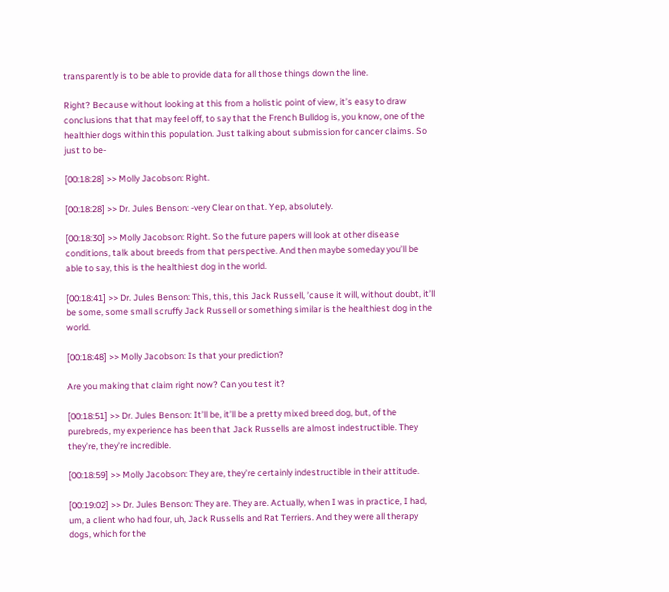transparently is to be able to provide data for all those things down the line.

Right? Because without looking at this from a holistic point of view, it’s easy to draw conclusions that that may feel off, to say that the French Bulldog is, you know, one of the healthier dogs within this population. Just talking about submission for cancer claims. So just to be-

[00:18:28] >> Molly Jacobson: Right.

[00:18:28] >> Dr. Jules Benson: -very Clear on that. Yep, absolutely.

[00:18:30] >> Molly Jacobson: Right. So the future papers will look at other disease conditions, talk about breeds from that perspective. And then maybe someday you’ll be able to say, this is the healthiest dog in the world.

[00:18:41] >> Dr. Jules Benson: This, this, this Jack Russell, ’cause it will, without doubt, it’ll be some, some small scruffy Jack Russell or something similar is the healthiest dog in the world.

[00:18:48] >> Molly Jacobson: Is that your prediction?

Are you making that claim right now? Can you test it?

[00:18:51] >> Dr. Jules Benson: It’ll be, it’ll be a pretty mixed breed dog, but, of the purebreds, my experience has been that Jack Russells are almost indestructible. They they’re, they’re incredible.

[00:18:59] >> Molly Jacobson: They are, they’re certainly indestructible in their attitude.

[00:19:02] >> Dr. Jules Benson: They are. They are. Actually, when I was in practice, I had, um, a client who had four, uh, Jack Russells and Rat Terriers. And they were all therapy dogs, which for the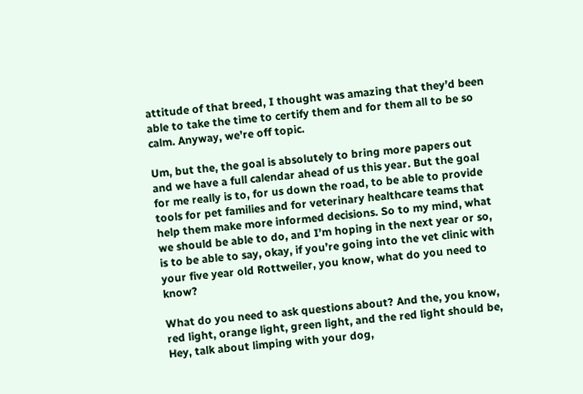attitude of that breed, I thought was amazing that they’d been able to take the time to certify them and for them all to be so calm. Anyway, we’re off topic.

Um, but the, the goal is absolutely to bring more papers out and we have a full calendar ahead of us this year. But the goal for me really is to, for us down the road, to be able to provide tools for pet families and for veterinary healthcare teams that help them make more informed decisions. So to my mind, what we should be able to do, and I’m hoping in the next year or so, is to be able to say, okay, if you’re going into the vet clinic with your five year old Rottweiler, you know, what do you need to know?

What do you need to ask questions about? And the, you know, red light, orange light, green light, and the red light should be, Hey, talk about limping with your dog,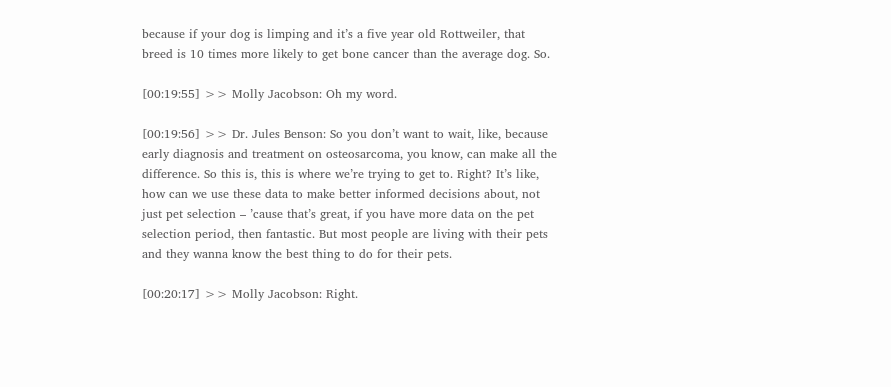because if your dog is limping and it’s a five year old Rottweiler, that breed is 10 times more likely to get bone cancer than the average dog. So.

[00:19:55] >> Molly Jacobson: Oh my word.

[00:19:56] >> Dr. Jules Benson: So you don’t want to wait, like, because early diagnosis and treatment on osteosarcoma, you know, can make all the difference. So this is, this is where we’re trying to get to. Right? It’s like, how can we use these data to make better informed decisions about, not just pet selection – ’cause that’s great, if you have more data on the pet selection period, then fantastic. But most people are living with their pets and they wanna know the best thing to do for their pets.

[00:20:17] >> Molly Jacobson: Right.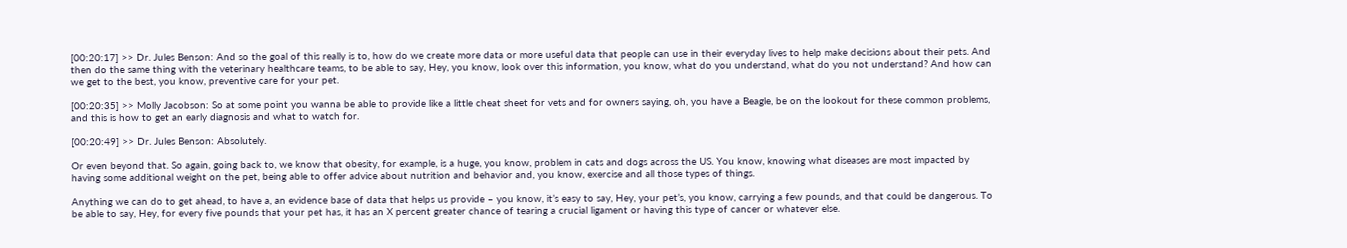[00:20:17] >> Dr. Jules Benson: And so the goal of this really is to, how do we create more data or more useful data that people can use in their everyday lives to help make decisions about their pets. And then do the same thing with the veterinary healthcare teams, to be able to say, Hey, you know, look over this information, you know, what do you understand, what do you not understand? And how can we get to the best, you know, preventive care for your pet.

[00:20:35] >> Molly Jacobson: So at some point you wanna be able to provide like a little cheat sheet for vets and for owners saying, oh, you have a Beagle, be on the lookout for these common problems, and this is how to get an early diagnosis and what to watch for.

[00:20:49] >> Dr. Jules Benson: Absolutely.

Or even beyond that. So again, going back to, we know that obesity, for example, is a huge, you know, problem in cats and dogs across the US. You know, knowing what diseases are most impacted by having some additional weight on the pet, being able to offer advice about nutrition and behavior and, you know, exercise and all those types of things.

Anything we can do to get ahead, to have a, an evidence base of data that helps us provide – you know, it’s easy to say, Hey, your pet’s, you know, carrying a few pounds, and that could be dangerous. To be able to say, Hey, for every five pounds that your pet has, it has an X percent greater chance of tearing a crucial ligament or having this type of cancer or whatever else.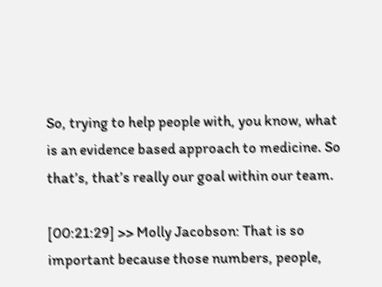So, trying to help people with, you know, what is an evidence based approach to medicine. So that’s, that’s really our goal within our team.

[00:21:29] >> Molly Jacobson: That is so important because those numbers, people,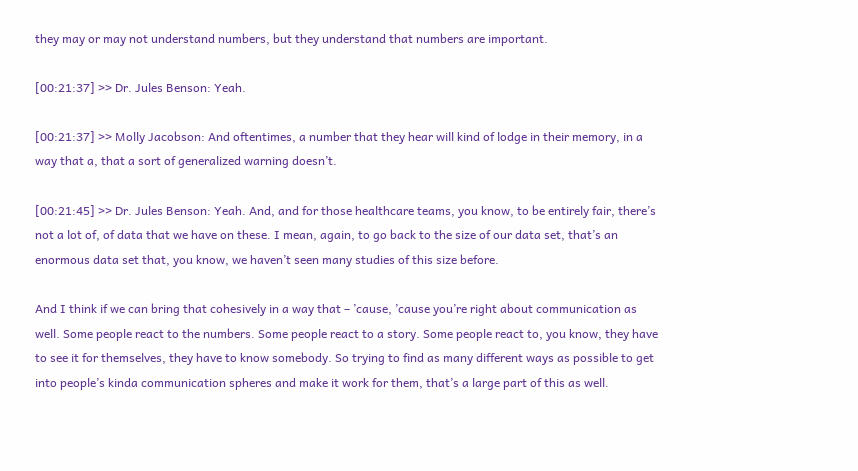they may or may not understand numbers, but they understand that numbers are important.

[00:21:37] >> Dr. Jules Benson: Yeah.

[00:21:37] >> Molly Jacobson: And oftentimes, a number that they hear will kind of lodge in their memory, in a way that a, that a sort of generalized warning doesn’t.

[00:21:45] >> Dr. Jules Benson: Yeah. And, and for those healthcare teams, you know, to be entirely fair, there’s not a lot of, of data that we have on these. I mean, again, to go back to the size of our data set, that’s an enormous data set that, you know, we haven’t seen many studies of this size before.

And I think if we can bring that cohesively in a way that – ’cause, ’cause you’re right about communication as well. Some people react to the numbers. Some people react to a story. Some people react to, you know, they have to see it for themselves, they have to know somebody. So trying to find as many different ways as possible to get into people’s kinda communication spheres and make it work for them, that’s a large part of this as well.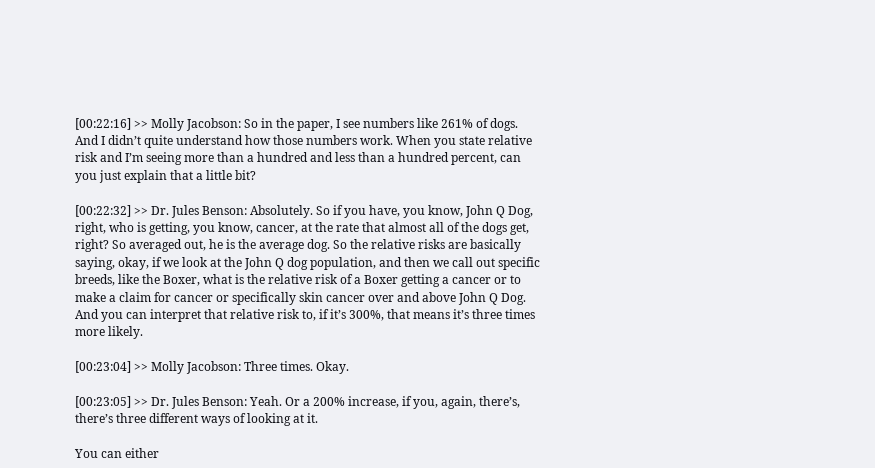[00:22:16] >> Molly Jacobson: So in the paper, I see numbers like 261% of dogs. And I didn’t quite understand how those numbers work. When you state relative risk and I’m seeing more than a hundred and less than a hundred percent, can you just explain that a little bit?

[00:22:32] >> Dr. Jules Benson: Absolutely. So if you have, you know, John Q Dog, right, who is getting, you know, cancer, at the rate that almost all of the dogs get, right? So averaged out, he is the average dog. So the relative risks are basically saying, okay, if we look at the John Q dog population, and then we call out specific breeds, like the Boxer, what is the relative risk of a Boxer getting a cancer or to make a claim for cancer or specifically skin cancer over and above John Q Dog. And you can interpret that relative risk to, if it’s 300%, that means it’s three times more likely.

[00:23:04] >> Molly Jacobson: Three times. Okay.

[00:23:05] >> Dr. Jules Benson: Yeah. Or a 200% increase, if you, again, there’s, there’s three different ways of looking at it.

You can either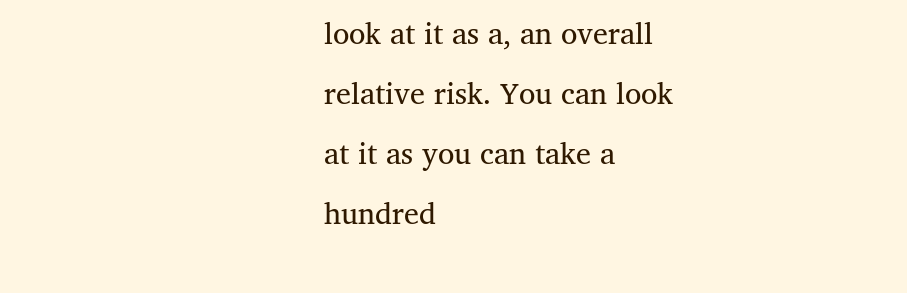look at it as a, an overall relative risk. You can look at it as you can take a hundred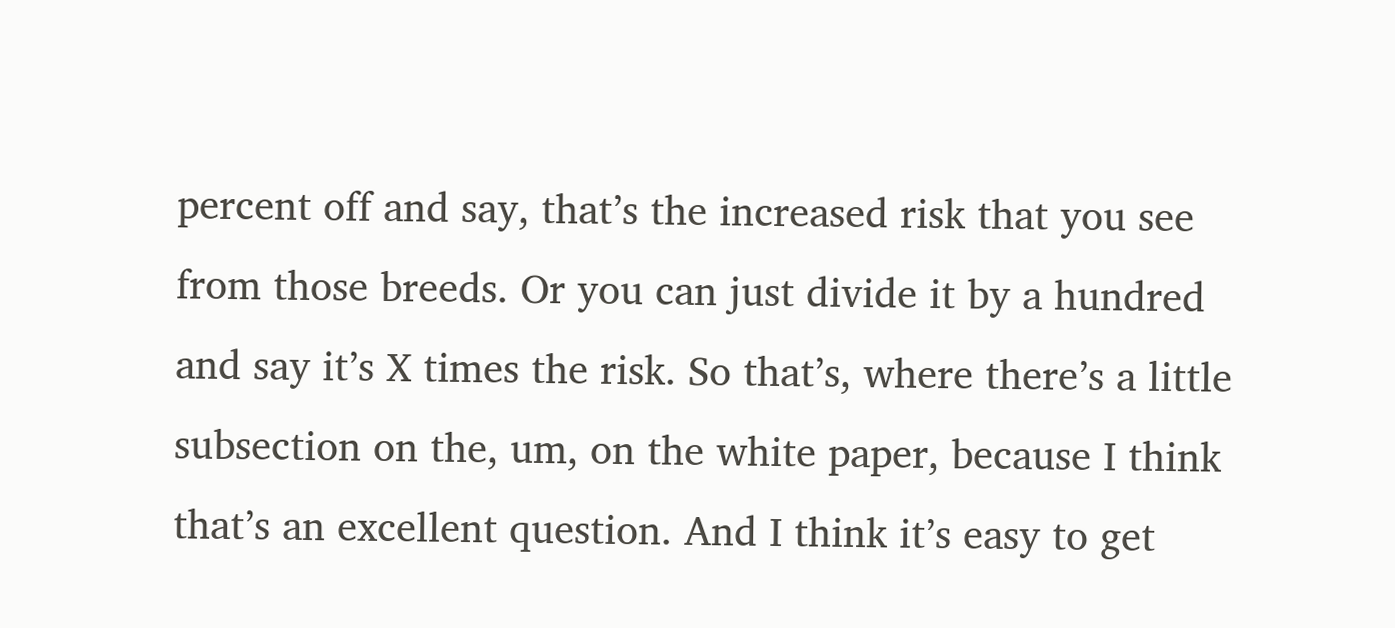percent off and say, that’s the increased risk that you see from those breeds. Or you can just divide it by a hundred and say it’s X times the risk. So that’s, where there’s a little subsection on the, um, on the white paper, because I think that’s an excellent question. And I think it’s easy to get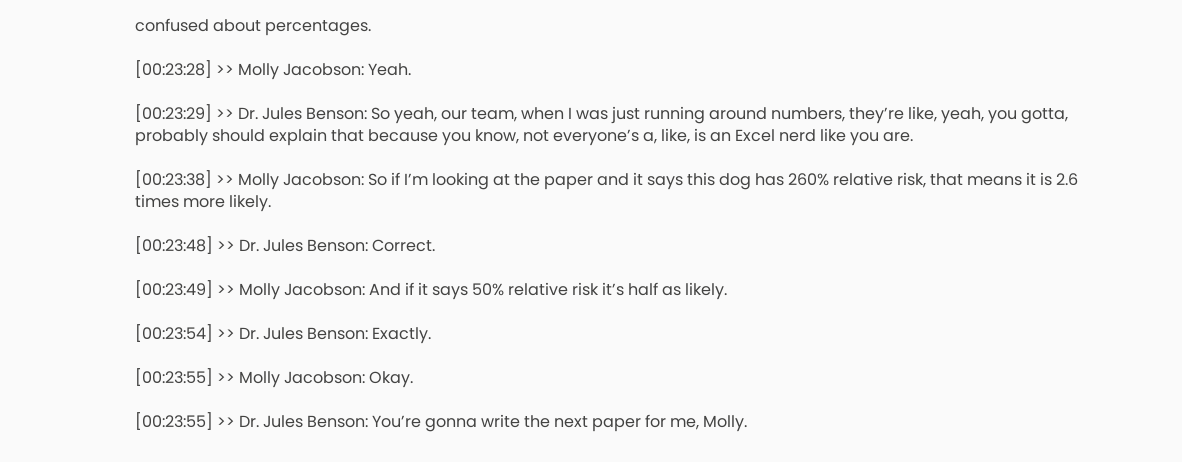confused about percentages.

[00:23:28] >> Molly Jacobson: Yeah.

[00:23:29] >> Dr. Jules Benson: So yeah, our team, when I was just running around numbers, they’re like, yeah, you gotta, probably should explain that because you know, not everyone’s a, like, is an Excel nerd like you are.

[00:23:38] >> Molly Jacobson: So if I’m looking at the paper and it says this dog has 260% relative risk, that means it is 2.6 times more likely.

[00:23:48] >> Dr. Jules Benson: Correct.

[00:23:49] >> Molly Jacobson: And if it says 50% relative risk it’s half as likely.

[00:23:54] >> Dr. Jules Benson: Exactly.

[00:23:55] >> Molly Jacobson: Okay.

[00:23:55] >> Dr. Jules Benson: You’re gonna write the next paper for me, Molly.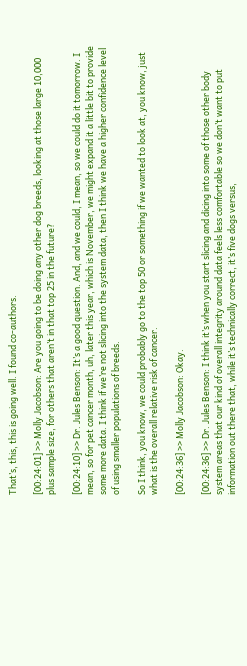That’s, this, this is going well. I found co-authors.

[00:24:01] >> Molly Jacobson: Are you going to be doing any other dog breeds, looking at those large 10,000 plus sample size, for others that aren’t in that top 25 in the future?

[00:24:10] >> Dr. Jules Benson: It’s a good question. And, and we could, I mean, so we could do it tomorrow. I mean, so for pet cancer month, uh, later this year, which is November, we might expand it a little bit to provide some more data. I think if we’re not slicing into the system data, then I think we have a higher confidence level of using smaller populations of breeds.

So I think, you know, we could probably go to the top 50 or something if we wanted to look at, you know, just what is the overall relative risk of cancer.

[00:24:36] >> Molly Jacobson: Okay.

[00:24:36] >> Dr. Jules Benson: I think it’s when you start slicing and dicing into some of those other body system areas that our kind of overall integrity around data feels less comfortable so we don’t want to put information out there that, while it’s technically correct, it’s five dogs versus,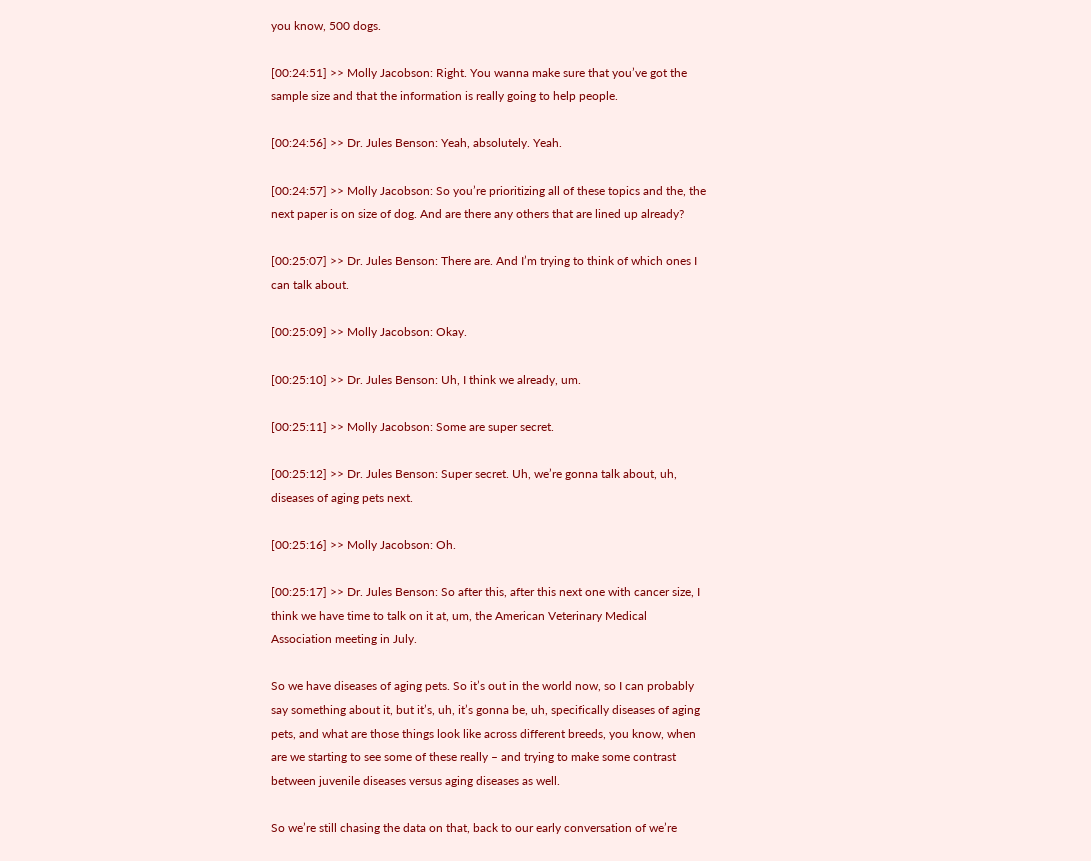you know, 500 dogs.

[00:24:51] >> Molly Jacobson: Right. You wanna make sure that you’ve got the sample size and that the information is really going to help people.

[00:24:56] >> Dr. Jules Benson: Yeah, absolutely. Yeah.

[00:24:57] >> Molly Jacobson: So you’re prioritizing all of these topics and the, the next paper is on size of dog. And are there any others that are lined up already?

[00:25:07] >> Dr. Jules Benson: There are. And I’m trying to think of which ones I can talk about.

[00:25:09] >> Molly Jacobson: Okay.

[00:25:10] >> Dr. Jules Benson: Uh, I think we already, um.

[00:25:11] >> Molly Jacobson: Some are super secret.

[00:25:12] >> Dr. Jules Benson: Super secret. Uh, we’re gonna talk about, uh, diseases of aging pets next.

[00:25:16] >> Molly Jacobson: Oh.

[00:25:17] >> Dr. Jules Benson: So after this, after this next one with cancer size, I think we have time to talk on it at, um, the American Veterinary Medical Association meeting in July.

So we have diseases of aging pets. So it’s out in the world now, so I can probably say something about it, but it’s, uh, it’s gonna be, uh, specifically diseases of aging pets, and what are those things look like across different breeds, you know, when are we starting to see some of these really – and trying to make some contrast between juvenile diseases versus aging diseases as well.

So we’re still chasing the data on that, back to our early conversation of we’re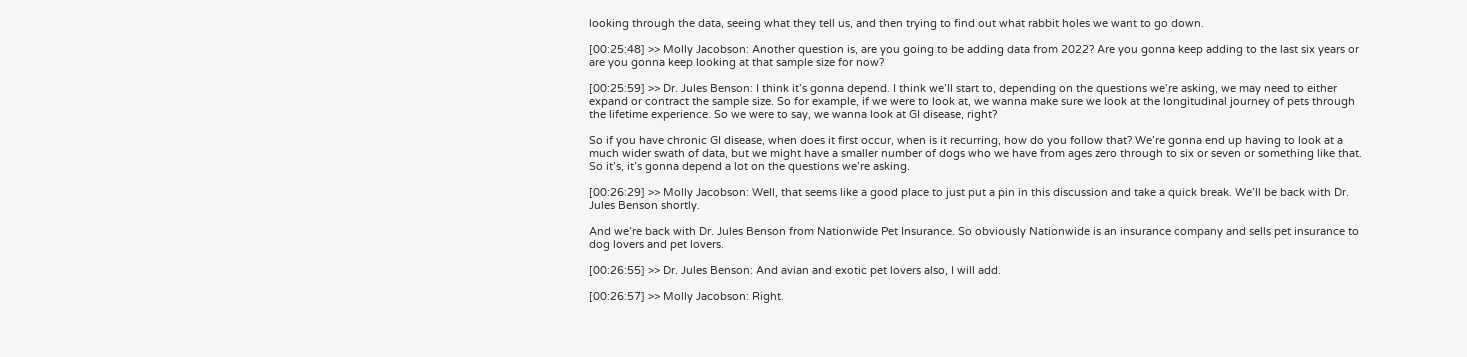looking through the data, seeing what they tell us, and then trying to find out what rabbit holes we want to go down.

[00:25:48] >> Molly Jacobson: Another question is, are you going to be adding data from 2022? Are you gonna keep adding to the last six years or are you gonna keep looking at that sample size for now?

[00:25:59] >> Dr. Jules Benson: I think it’s gonna depend. I think we’ll start to, depending on the questions we’re asking, we may need to either expand or contract the sample size. So for example, if we were to look at, we wanna make sure we look at the longitudinal journey of pets through the lifetime experience. So we were to say, we wanna look at GI disease, right?

So if you have chronic GI disease, when does it first occur, when is it recurring, how do you follow that? We’re gonna end up having to look at a much wider swath of data, but we might have a smaller number of dogs who we have from ages zero through to six or seven or something like that. So it’s, it’s gonna depend a lot on the questions we’re asking.

[00:26:29] >> Molly Jacobson: Well, that seems like a good place to just put a pin in this discussion and take a quick break. We’ll be back with Dr. Jules Benson shortly.

And we’re back with Dr. Jules Benson from Nationwide Pet Insurance. So obviously Nationwide is an insurance company and sells pet insurance to dog lovers and pet lovers.

[00:26:55] >> Dr. Jules Benson: And avian and exotic pet lovers also, I will add.

[00:26:57] >> Molly Jacobson: Right.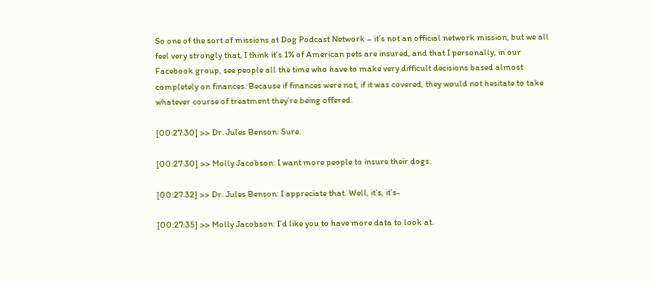So one of the sort of missions at Dog Podcast Network – it’s not an official network mission, but we all feel very strongly that, I think it’s 1% of American pets are insured, and that I personally, in our Facebook group, see people all the time who have to make very difficult decisions based almost completely on finances. Because if finances were not, if it was covered, they would not hesitate to take whatever course of treatment they’re being offered.

[00:27:30] >> Dr. Jules Benson: Sure.

[00:27:30] >> Molly Jacobson: I want more people to insure their dogs.

[00:27:32] >> Dr. Jules Benson: I appreciate that. Well, it’s, it’s-

[00:27:35] >> Molly Jacobson: I’d like you to have more data to look at.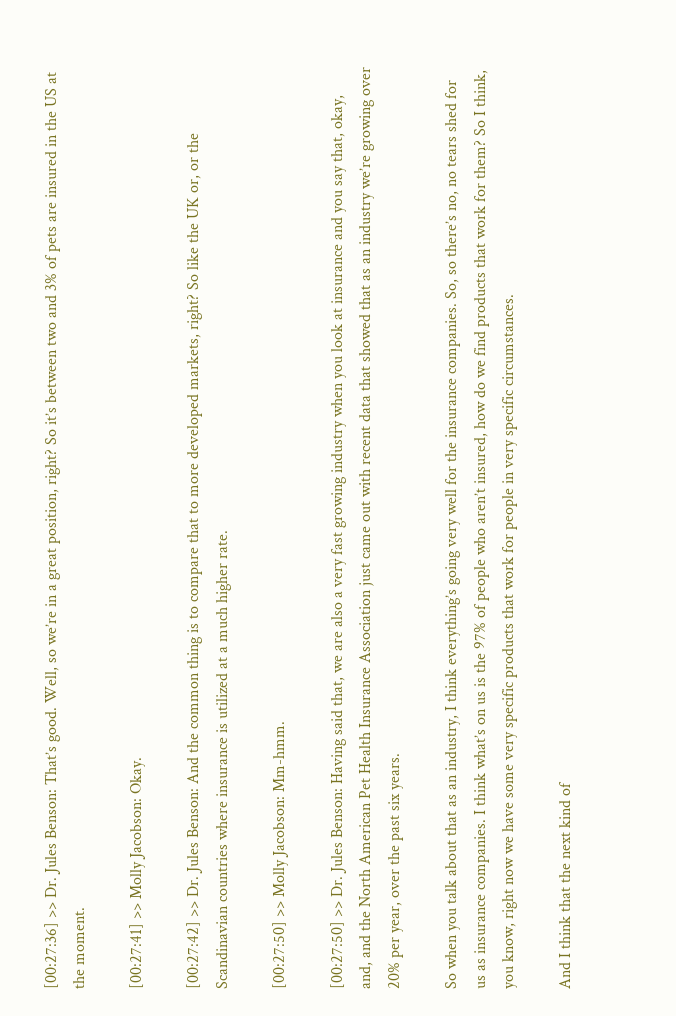[00:27:36] >> Dr. Jules Benson: That’s good. Well, so we’re in a great position, right? So it’s between two and 3% of pets are insured in the US at the moment.

[00:27:41] >> Molly Jacobson: Okay.

[00:27:42] >> Dr. Jules Benson: And the common thing is to compare that to more developed markets, right? So like the UK or, or the Scandinavian countries where insurance is utilized at a much higher rate.

[00:27:50] >> Molly Jacobson: Mm-hmm.

[00:27:50] >> Dr. Jules Benson: Having said that, we are also a very fast growing industry when you look at insurance and you say that, okay, and, and the North American Pet Health Insurance Association just came out with recent data that showed that as an industry we’re growing over 20% per year, over the past six years.

So when you talk about that as an industry, I think everything’s going very well for the insurance companies. So, so there’s no, no tears shed for us as insurance companies. I think what’s on us is the 97% of people who aren’t insured, how do we find products that work for them? So I think, you know, right now we have some very specific products that work for people in very specific circumstances.

And I think that the next kind of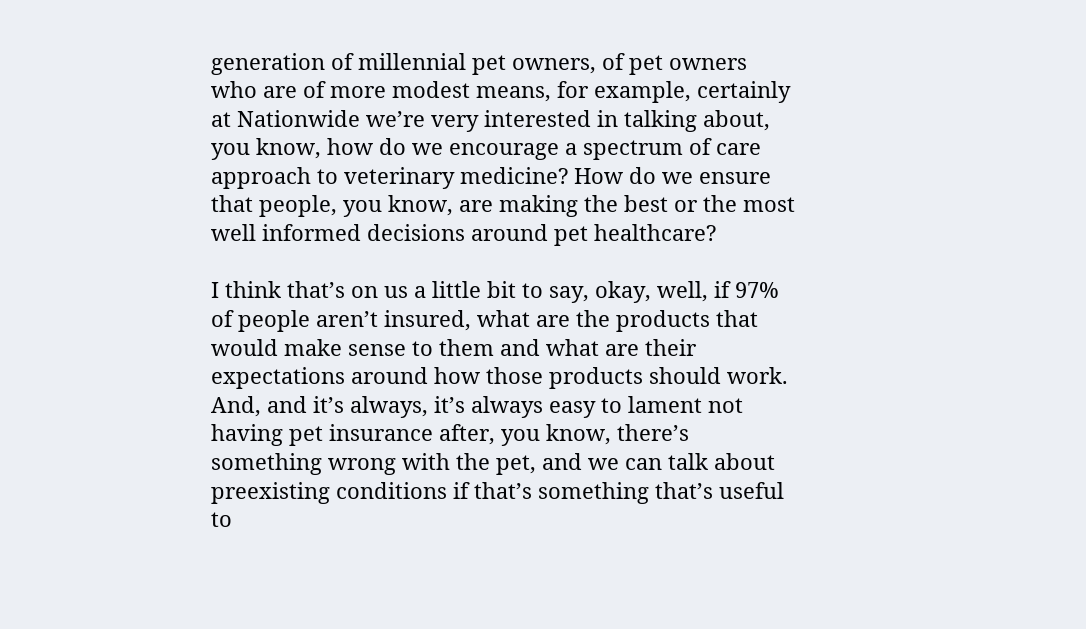generation of millennial pet owners, of pet owners who are of more modest means, for example, certainly at Nationwide we’re very interested in talking about, you know, how do we encourage a spectrum of care approach to veterinary medicine? How do we ensure that people, you know, are making the best or the most well informed decisions around pet healthcare?

I think that’s on us a little bit to say, okay, well, if 97% of people aren’t insured, what are the products that would make sense to them and what are their expectations around how those products should work. And, and it’s always, it’s always easy to lament not having pet insurance after, you know, there’s something wrong with the pet, and we can talk about preexisting conditions if that’s something that’s useful to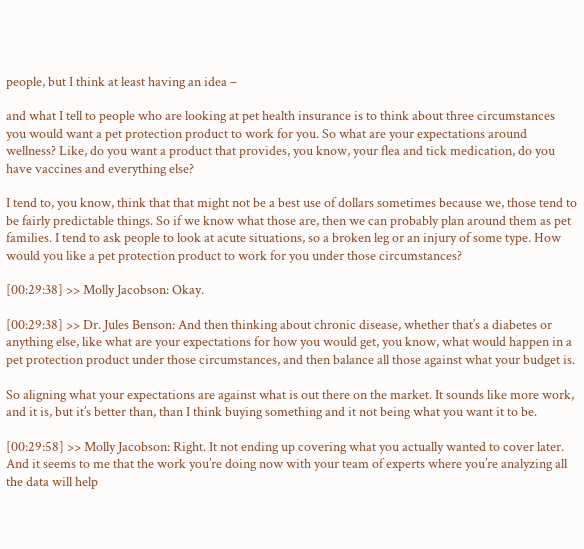people, but I think at least having an idea –

and what I tell to people who are looking at pet health insurance is to think about three circumstances you would want a pet protection product to work for you. So what are your expectations around wellness? Like, do you want a product that provides, you know, your flea and tick medication, do you have vaccines and everything else?

I tend to, you know, think that that might not be a best use of dollars sometimes because we, those tend to be fairly predictable things. So if we know what those are, then we can probably plan around them as pet families. I tend to ask people to look at acute situations, so a broken leg or an injury of some type. How would you like a pet protection product to work for you under those circumstances?

[00:29:38] >> Molly Jacobson: Okay.

[00:29:38] >> Dr. Jules Benson: And then thinking about chronic disease, whether that’s a diabetes or anything else, like what are your expectations for how you would get, you know, what would happen in a pet protection product under those circumstances, and then balance all those against what your budget is.

So aligning what your expectations are against what is out there on the market. It sounds like more work, and it is, but it’s better than, than I think buying something and it not being what you want it to be.

[00:29:58] >> Molly Jacobson: Right. It not ending up covering what you actually wanted to cover later. And it seems to me that the work you’re doing now with your team of experts where you’re analyzing all the data will help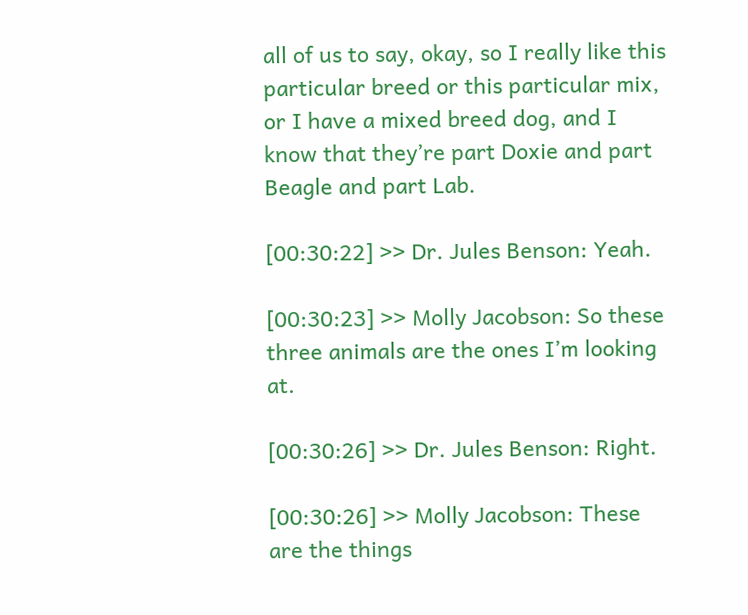all of us to say, okay, so I really like this particular breed or this particular mix, or I have a mixed breed dog, and I know that they’re part Doxie and part Beagle and part Lab.

[00:30:22] >> Dr. Jules Benson: Yeah.

[00:30:23] >> Molly Jacobson: So these three animals are the ones I’m looking at.

[00:30:26] >> Dr. Jules Benson: Right.

[00:30:26] >> Molly Jacobson: These are the things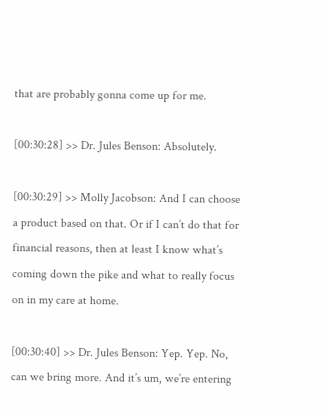that are probably gonna come up for me.

[00:30:28] >> Dr. Jules Benson: Absolutely.

[00:30:29] >> Molly Jacobson: And I can choose a product based on that. Or if I can’t do that for financial reasons, then at least I know what’s coming down the pike and what to really focus on in my care at home.

[00:30:40] >> Dr. Jules Benson: Yep. Yep. No, can we bring more. And it’s um, we’re entering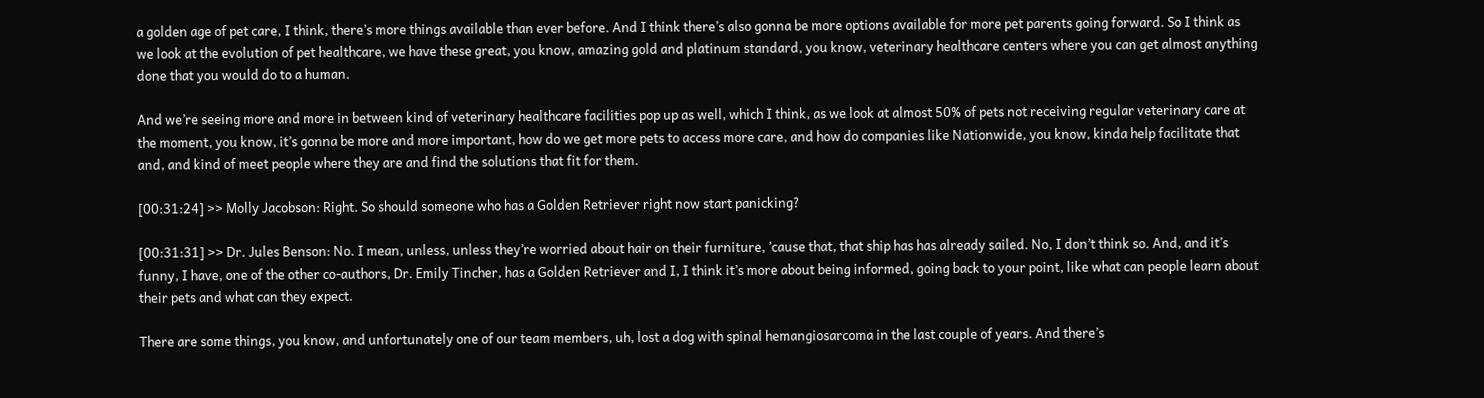a golden age of pet care, I think, there’s more things available than ever before. And I think there’s also gonna be more options available for more pet parents going forward. So I think as we look at the evolution of pet healthcare, we have these great, you know, amazing gold and platinum standard, you know, veterinary healthcare centers where you can get almost anything done that you would do to a human.

And we’re seeing more and more in between kind of veterinary healthcare facilities pop up as well, which I think, as we look at almost 50% of pets not receiving regular veterinary care at the moment, you know, it’s gonna be more and more important, how do we get more pets to access more care, and how do companies like Nationwide, you know, kinda help facilitate that and, and kind of meet people where they are and find the solutions that fit for them.

[00:31:24] >> Molly Jacobson: Right. So should someone who has a Golden Retriever right now start panicking?

[00:31:31] >> Dr. Jules Benson: No. I mean, unless, unless they’re worried about hair on their furniture, ’cause that, that ship has has already sailed. No, I don’t think so. And, and it’s funny, I have, one of the other co-authors, Dr. Emily Tincher, has a Golden Retriever and I, I think it’s more about being informed, going back to your point, like what can people learn about their pets and what can they expect.

There are some things, you know, and unfortunately one of our team members, uh, lost a dog with spinal hemangiosarcoma in the last couple of years. And there’s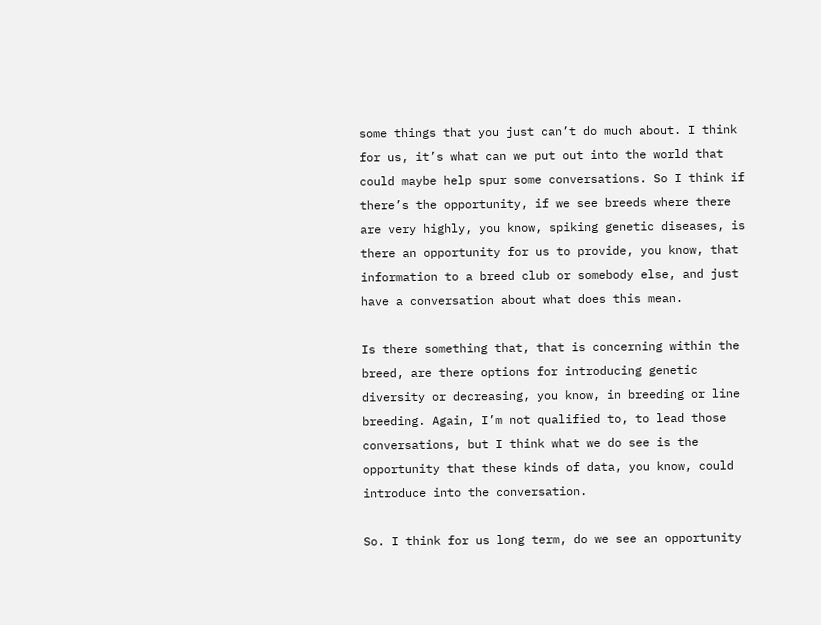some things that you just can’t do much about. I think for us, it’s what can we put out into the world that could maybe help spur some conversations. So I think if there’s the opportunity, if we see breeds where there are very highly, you know, spiking genetic diseases, is there an opportunity for us to provide, you know, that information to a breed club or somebody else, and just have a conversation about what does this mean.

Is there something that, that is concerning within the breed, are there options for introducing genetic diversity or decreasing, you know, in breeding or line breeding. Again, I’m not qualified to, to lead those conversations, but I think what we do see is the opportunity that these kinds of data, you know, could introduce into the conversation.

So. I think for us long term, do we see an opportunity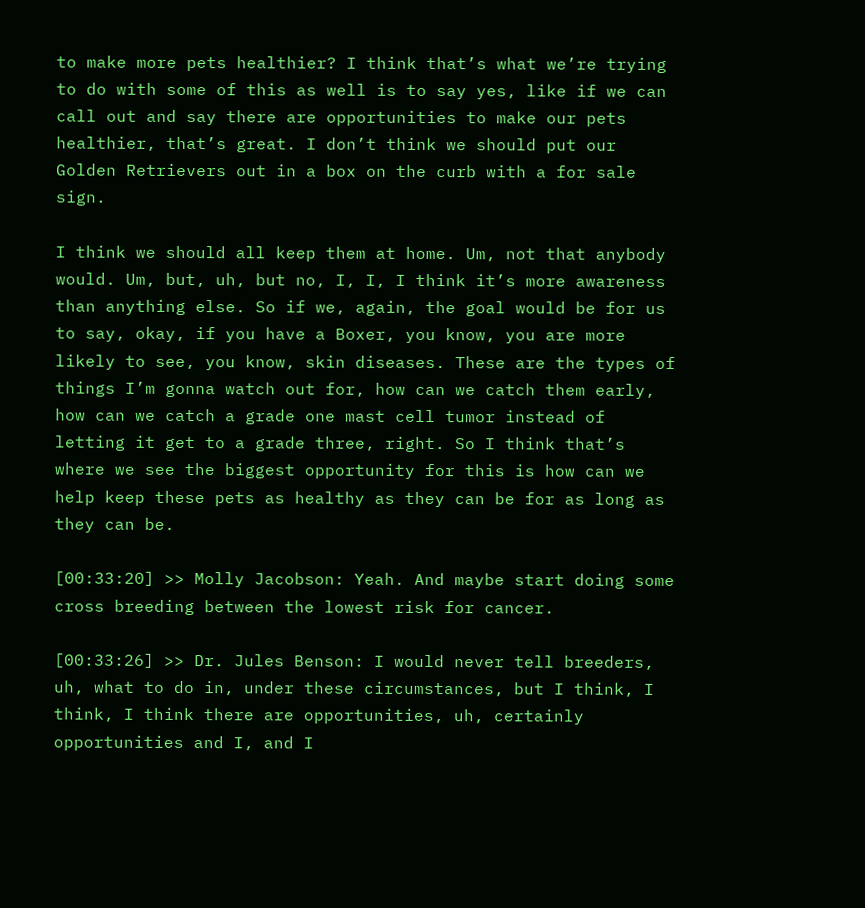to make more pets healthier? I think that’s what we’re trying to do with some of this as well is to say yes, like if we can call out and say there are opportunities to make our pets healthier, that’s great. I don’t think we should put our Golden Retrievers out in a box on the curb with a for sale sign.

I think we should all keep them at home. Um, not that anybody would. Um, but, uh, but no, I, I, I think it’s more awareness than anything else. So if we, again, the goal would be for us to say, okay, if you have a Boxer, you know, you are more likely to see, you know, skin diseases. These are the types of things I’m gonna watch out for, how can we catch them early, how can we catch a grade one mast cell tumor instead of letting it get to a grade three, right. So I think that’s where we see the biggest opportunity for this is how can we help keep these pets as healthy as they can be for as long as they can be.

[00:33:20] >> Molly Jacobson: Yeah. And maybe start doing some cross breeding between the lowest risk for cancer.

[00:33:26] >> Dr. Jules Benson: I would never tell breeders, uh, what to do in, under these circumstances, but I think, I think, I think there are opportunities, uh, certainly opportunities and I, and I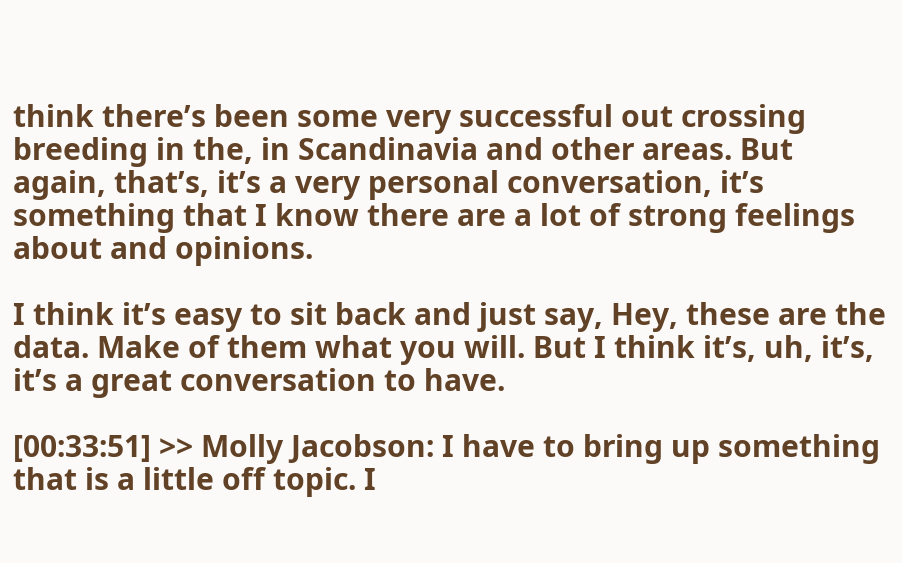think there’s been some very successful out crossing breeding in the, in Scandinavia and other areas. But again, that’s, it’s a very personal conversation, it’s something that I know there are a lot of strong feelings about and opinions.

I think it’s easy to sit back and just say, Hey, these are the data. Make of them what you will. But I think it’s, uh, it’s, it’s a great conversation to have.

[00:33:51] >> Molly Jacobson: I have to bring up something that is a little off topic. I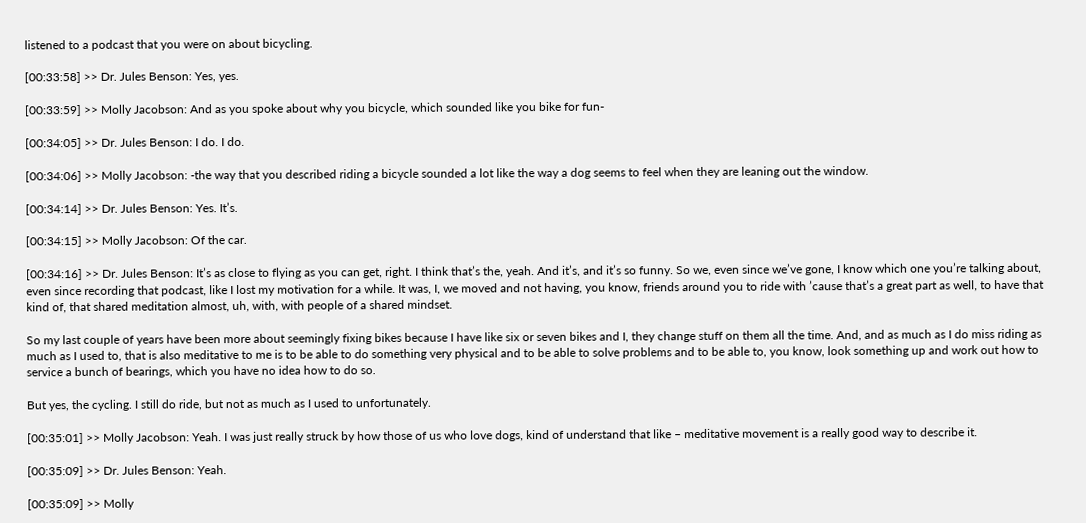listened to a podcast that you were on about bicycling.

[00:33:58] >> Dr. Jules Benson: Yes, yes.

[00:33:59] >> Molly Jacobson: And as you spoke about why you bicycle, which sounded like you bike for fun-

[00:34:05] >> Dr. Jules Benson: I do. I do.

[00:34:06] >> Molly Jacobson: -the way that you described riding a bicycle sounded a lot like the way a dog seems to feel when they are leaning out the window.

[00:34:14] >> Dr. Jules Benson: Yes. It’s.

[00:34:15] >> Molly Jacobson: Of the car.

[00:34:16] >> Dr. Jules Benson: It’s as close to flying as you can get, right. I think that’s the, yeah. And it’s, and it’s so funny. So we, even since we’ve gone, I know which one you’re talking about, even since recording that podcast, like I lost my motivation for a while. It was, I, we moved and not having, you know, friends around you to ride with ’cause that’s a great part as well, to have that kind of, that shared meditation almost, uh, with, with people of a shared mindset.

So my last couple of years have been more about seemingly fixing bikes because I have like six or seven bikes and I, they change stuff on them all the time. And, and as much as I do miss riding as much as I used to, that is also meditative to me is to be able to do something very physical and to be able to solve problems and to be able to, you know, look something up and work out how to service a bunch of bearings, which you have no idea how to do so.

But yes, the cycling. I still do ride, but not as much as I used to unfortunately.

[00:35:01] >> Molly Jacobson: Yeah. I was just really struck by how those of us who love dogs, kind of understand that like – meditative movement is a really good way to describe it.

[00:35:09] >> Dr. Jules Benson: Yeah.

[00:35:09] >> Molly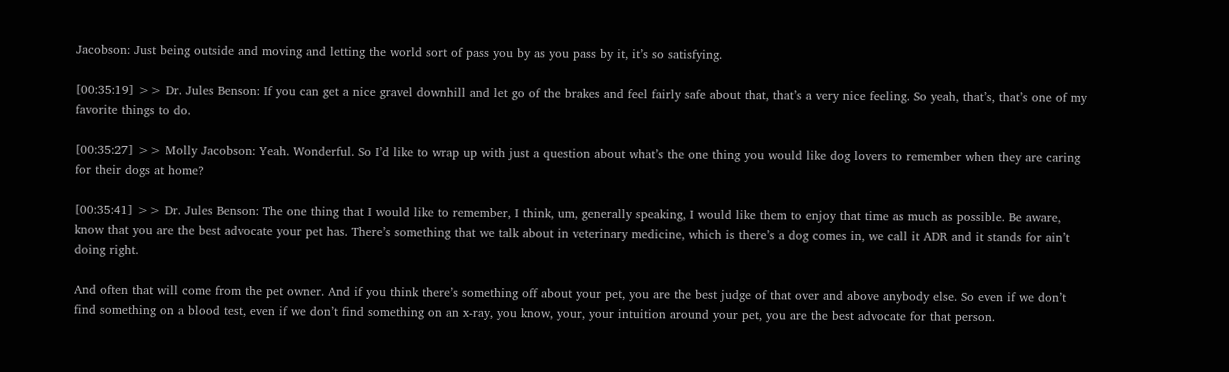Jacobson: Just being outside and moving and letting the world sort of pass you by as you pass by it, it’s so satisfying.

[00:35:19] >> Dr. Jules Benson: If you can get a nice gravel downhill and let go of the brakes and feel fairly safe about that, that’s a very nice feeling. So yeah, that’s, that’s one of my favorite things to do.

[00:35:27] >> Molly Jacobson: Yeah. Wonderful. So I’d like to wrap up with just a question about what’s the one thing you would like dog lovers to remember when they are caring for their dogs at home?

[00:35:41] >> Dr. Jules Benson: The one thing that I would like to remember, I think, um, generally speaking, I would like them to enjoy that time as much as possible. Be aware, know that you are the best advocate your pet has. There’s something that we talk about in veterinary medicine, which is there’s a dog comes in, we call it ADR and it stands for ain’t doing right.

And often that will come from the pet owner. And if you think there’s something off about your pet, you are the best judge of that over and above anybody else. So even if we don’t find something on a blood test, even if we don’t find something on an x-ray, you know, your, your intuition around your pet, you are the best advocate for that person.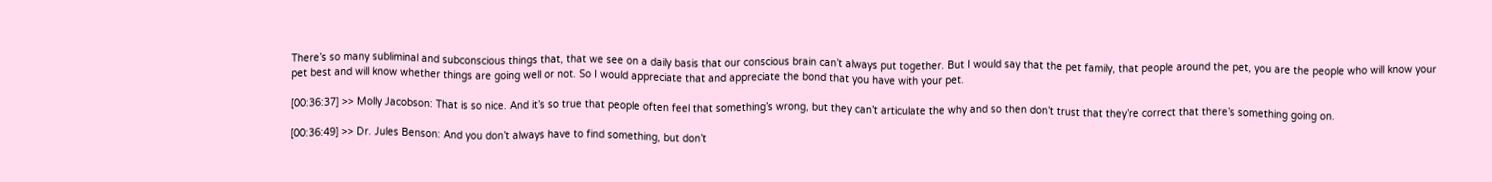There’s so many subliminal and subconscious things that, that we see on a daily basis that our conscious brain can’t always put together. But I would say that the pet family, that people around the pet, you are the people who will know your pet best and will know whether things are going well or not. So I would appreciate that and appreciate the bond that you have with your pet.

[00:36:37] >> Molly Jacobson: That is so nice. And it’s so true that people often feel that something’s wrong, but they can’t articulate the why and so then don’t trust that they’re correct that there’s something going on.

[00:36:49] >> Dr. Jules Benson: And you don’t always have to find something, but don’t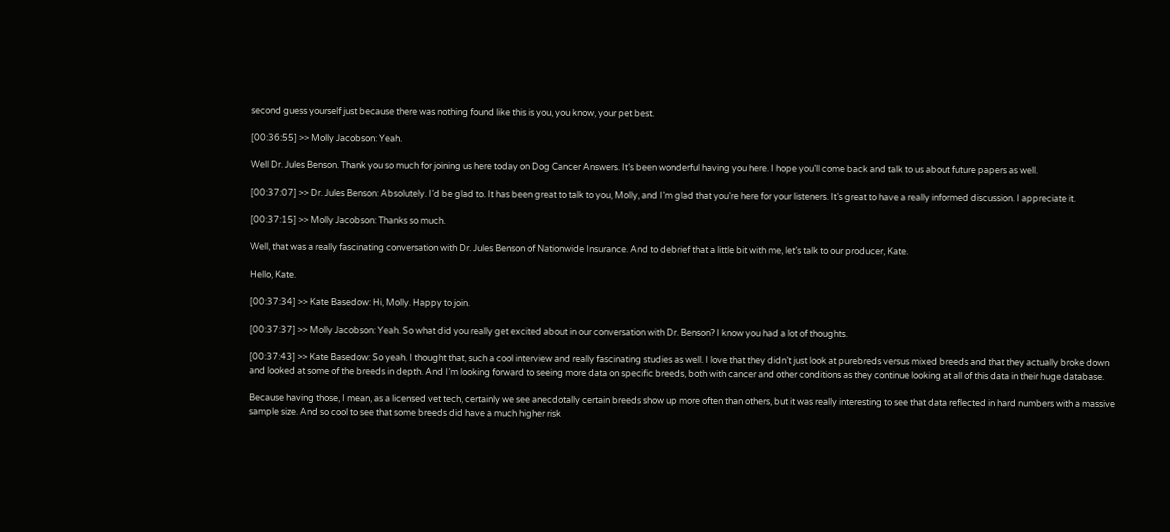second guess yourself just because there was nothing found like this is you, you know, your pet best.

[00:36:55] >> Molly Jacobson: Yeah.

Well Dr. Jules Benson. Thank you so much for joining us here today on Dog Cancer Answers. It’s been wonderful having you here. I hope you’ll come back and talk to us about future papers as well.

[00:37:07] >> Dr. Jules Benson: Absolutely. I’d be glad to. It has been great to talk to you, Molly, and I’m glad that you’re here for your listeners. It’s great to have a really informed discussion. I appreciate it.

[00:37:15] >> Molly Jacobson: Thanks so much.

Well, that was a really fascinating conversation with Dr. Jules Benson of Nationwide Insurance. And to debrief that a little bit with me, let’s talk to our producer, Kate.

Hello, Kate.

[00:37:34] >> Kate Basedow: Hi, Molly. Happy to join.

[00:37:37] >> Molly Jacobson: Yeah. So what did you really get excited about in our conversation with Dr. Benson? I know you had a lot of thoughts.

[00:37:43] >> Kate Basedow: So yeah. I thought that, such a cool interview and really fascinating studies as well. I love that they didn’t just look at purebreds versus mixed breeds and that they actually broke down and looked at some of the breeds in depth. And I’m looking forward to seeing more data on specific breeds, both with cancer and other conditions as they continue looking at all of this data in their huge database.

Because having those, I mean, as a licensed vet tech, certainly we see anecdotally certain breeds show up more often than others, but it was really interesting to see that data reflected in hard numbers with a massive sample size. And so cool to see that some breeds did have a much higher risk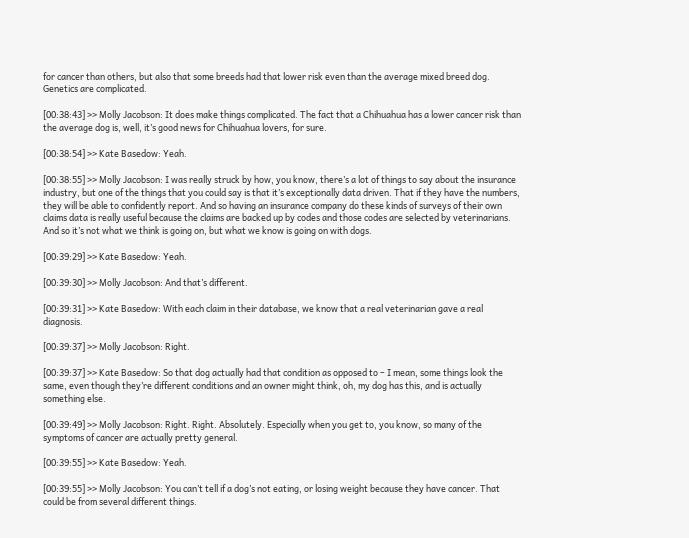for cancer than others, but also that some breeds had that lower risk even than the average mixed breed dog. Genetics are complicated.

[00:38:43] >> Molly Jacobson: It does make things complicated. The fact that a Chihuahua has a lower cancer risk than the average dog is, well, it’s good news for Chihuahua lovers, for sure.

[00:38:54] >> Kate Basedow: Yeah.

[00:38:55] >> Molly Jacobson: I was really struck by how, you know, there’s a lot of things to say about the insurance industry, but one of the things that you could say is that it’s exceptionally data driven. That if they have the numbers, they will be able to confidently report. And so having an insurance company do these kinds of surveys of their own claims data is really useful because the claims are backed up by codes and those codes are selected by veterinarians. And so it’s not what we think is going on, but what we know is going on with dogs.

[00:39:29] >> Kate Basedow: Yeah.

[00:39:30] >> Molly Jacobson: And that’s different.

[00:39:31] >> Kate Basedow: With each claim in their database, we know that a real veterinarian gave a real diagnosis.

[00:39:37] >> Molly Jacobson: Right.

[00:39:37] >> Kate Basedow: So that dog actually had that condition as opposed to – I mean, some things look the same, even though they’re different conditions and an owner might think, oh, my dog has this, and is actually something else.

[00:39:49] >> Molly Jacobson: Right. Right. Absolutely. Especially when you get to, you know, so many of the symptoms of cancer are actually pretty general.

[00:39:55] >> Kate Basedow: Yeah.

[00:39:55] >> Molly Jacobson: You can’t tell if a dog’s not eating, or losing weight because they have cancer. That could be from several different things.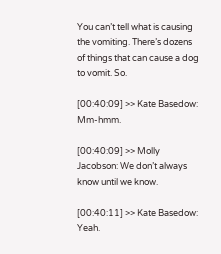You can’t tell what is causing the vomiting. There’s dozens of things that can cause a dog to vomit. So.

[00:40:09] >> Kate Basedow: Mm-hmm.

[00:40:09] >> Molly Jacobson: We don’t always know until we know.

[00:40:11] >> Kate Basedow: Yeah.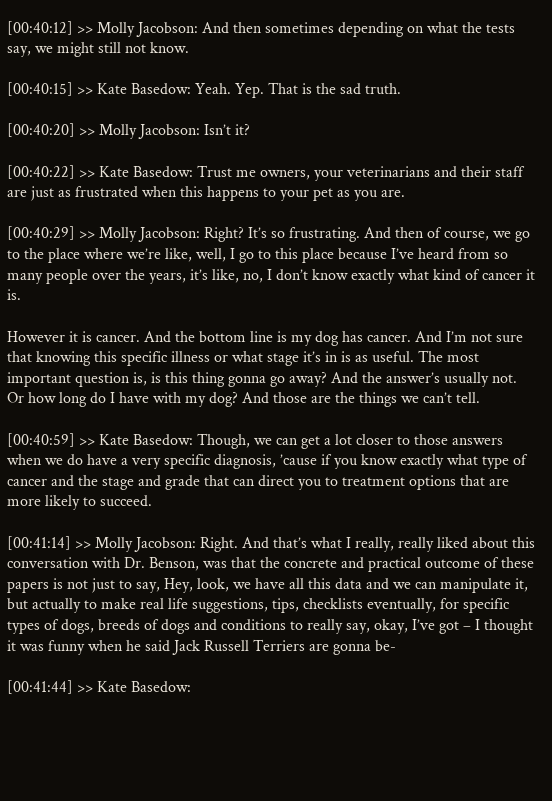[00:40:12] >> Molly Jacobson: And then sometimes depending on what the tests say, we might still not know.

[00:40:15] >> Kate Basedow: Yeah. Yep. That is the sad truth.

[00:40:20] >> Molly Jacobson: Isn’t it?

[00:40:22] >> Kate Basedow: Trust me owners, your veterinarians and their staff are just as frustrated when this happens to your pet as you are.

[00:40:29] >> Molly Jacobson: Right? It’s so frustrating. And then of course, we go to the place where we’re like, well, I go to this place because I’ve heard from so many people over the years, it’s like, no, I don’t know exactly what kind of cancer it is.

However it is cancer. And the bottom line is my dog has cancer. And I’m not sure that knowing this specific illness or what stage it’s in is as useful. The most important question is, is this thing gonna go away? And the answer’s usually not. Or how long do I have with my dog? And those are the things we can’t tell.

[00:40:59] >> Kate Basedow: Though, we can get a lot closer to those answers when we do have a very specific diagnosis, ’cause if you know exactly what type of cancer and the stage and grade that can direct you to treatment options that are more likely to succeed.

[00:41:14] >> Molly Jacobson: Right. And that’s what I really, really liked about this conversation with Dr. Benson, was that the concrete and practical outcome of these papers is not just to say, Hey, look, we have all this data and we can manipulate it, but actually to make real life suggestions, tips, checklists eventually, for specific types of dogs, breeds of dogs and conditions to really say, okay, I’ve got – I thought it was funny when he said Jack Russell Terriers are gonna be-

[00:41:44] >> Kate Basedow: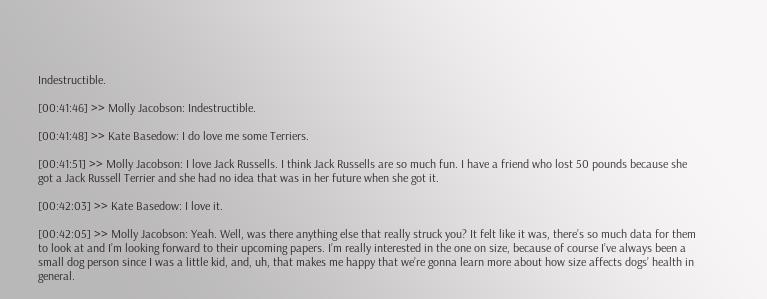Indestructible.

[00:41:46] >> Molly Jacobson: Indestructible.

[00:41:48] >> Kate Basedow: I do love me some Terriers.

[00:41:51] >> Molly Jacobson: I love Jack Russells. I think Jack Russells are so much fun. I have a friend who lost 50 pounds because she got a Jack Russell Terrier and she had no idea that was in her future when she got it.

[00:42:03] >> Kate Basedow: I love it.

[00:42:05] >> Molly Jacobson: Yeah. Well, was there anything else that really struck you? It felt like it was, there’s so much data for them to look at and I’m looking forward to their upcoming papers. I’m really interested in the one on size, because of course I’ve always been a small dog person since I was a little kid, and, uh, that makes me happy that we’re gonna learn more about how size affects dogs’ health in general.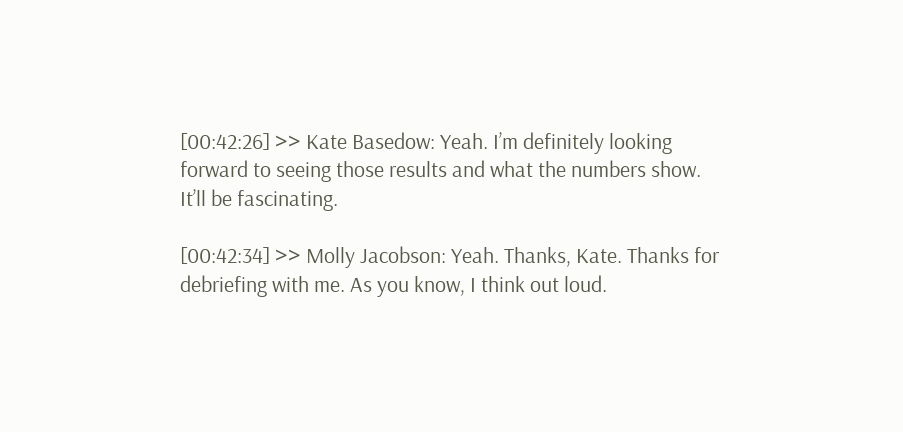[00:42:26] >> Kate Basedow: Yeah. I’m definitely looking forward to seeing those results and what the numbers show. It’ll be fascinating.

[00:42:34] >> Molly Jacobson: Yeah. Thanks, Kate. Thanks for debriefing with me. As you know, I think out loud.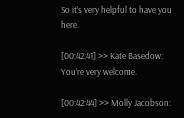So it’s very helpful to have you here.

[00:42:41] >> Kate Basedow: You’re very welcome.

[00:42:44] >> Molly Jacobson: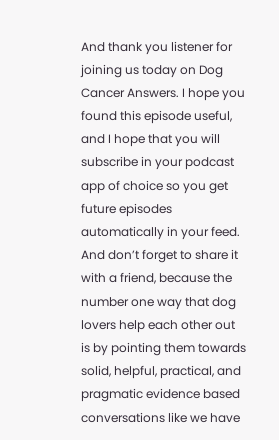And thank you listener for joining us today on Dog Cancer Answers. I hope you found this episode useful, and I hope that you will subscribe in your podcast app of choice so you get future episodes automatically in your feed. And don’t forget to share it with a friend, because the number one way that dog lovers help each other out is by pointing them towards solid, helpful, practical, and pragmatic evidence based conversations like we have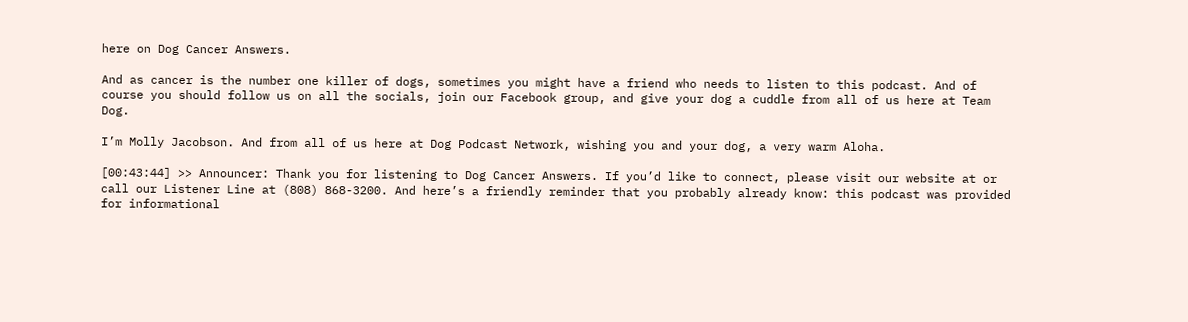here on Dog Cancer Answers.

And as cancer is the number one killer of dogs, sometimes you might have a friend who needs to listen to this podcast. And of course you should follow us on all the socials, join our Facebook group, and give your dog a cuddle from all of us here at Team Dog.

I’m Molly Jacobson. And from all of us here at Dog Podcast Network, wishing you and your dog, a very warm Aloha.

[00:43:44] >> Announcer: Thank you for listening to Dog Cancer Answers. If you’d like to connect, please visit our website at or call our Listener Line at (808) 868-3200. And here’s a friendly reminder that you probably already know: this podcast was provided for informational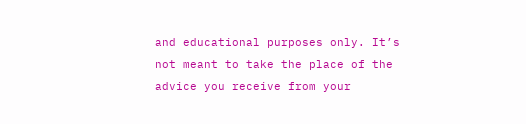and educational purposes only. It’s not meant to take the place of the advice you receive from your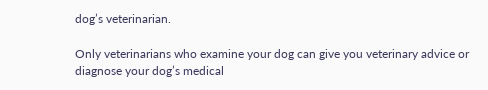dog’s veterinarian.

Only veterinarians who examine your dog can give you veterinary advice or diagnose your dog’s medical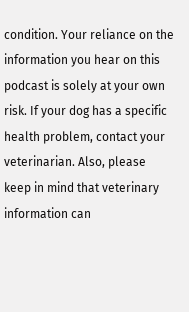condition. Your reliance on the information you hear on this podcast is solely at your own risk. If your dog has a specific health problem, contact your veterinarian. Also, please keep in mind that veterinary information can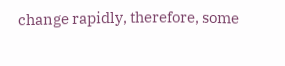change rapidly, therefore, some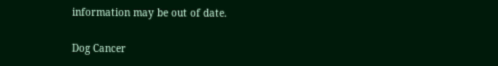information may be out of date.

Dog Cancer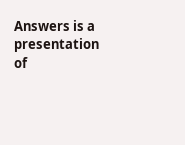Answers is a presentation of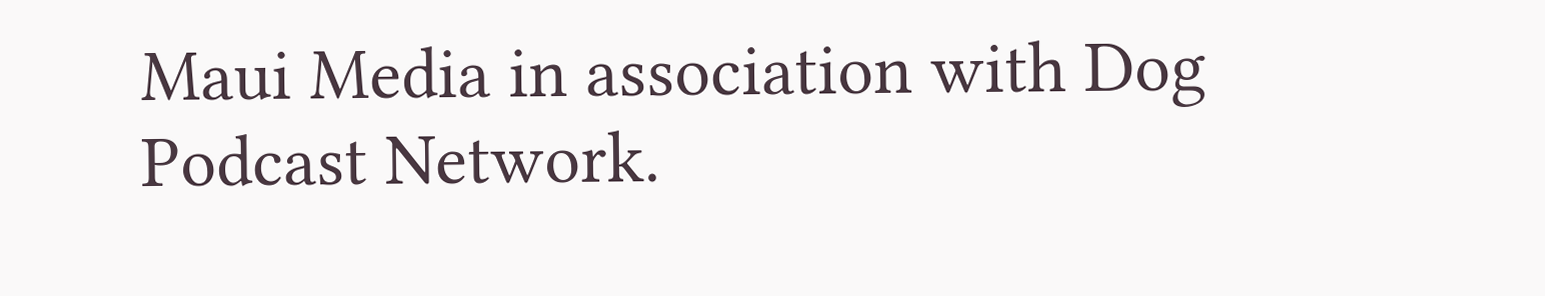Maui Media in association with Dog Podcast Network.